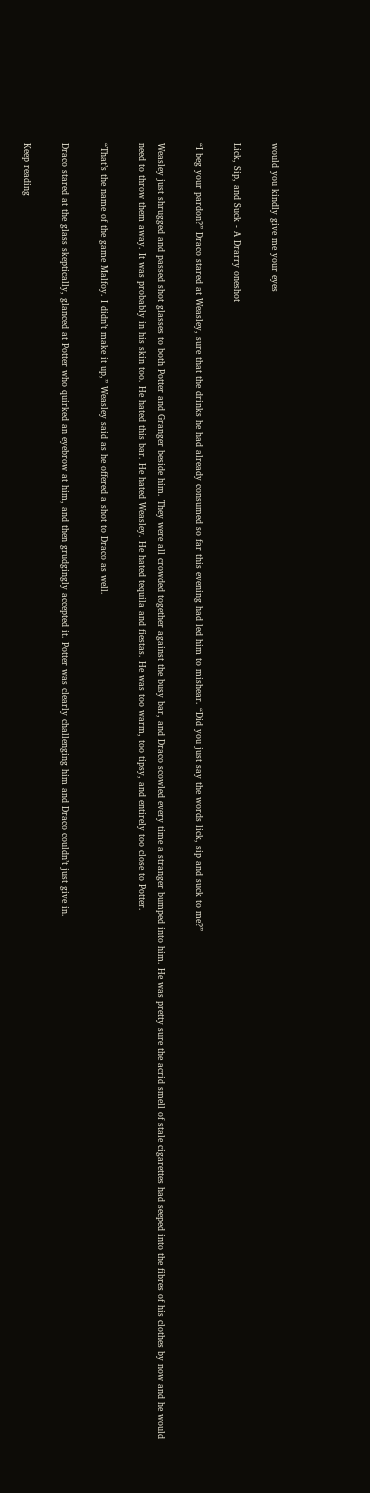would you kindly give me your eyes

Lick, Sip, and Suck - A Drarry oneshot

“I beg your pardon?” Draco stared at Weasley, sure that the drinks he had already consumed so far this evening had led him to mishear. “Did you just say the words lick, sip and suck to me?”

Weasley just shrugged and passed shot glasses to both Potter and Granger beside him. They were all crowded together against the busy bar, and Draco scowled every time a stranger bumped into him. He was pretty sure the acrid smell of stale cigarettes had seeped into the fibres of his clothes by now and he would need to throw them away. It was probably in his skin too. He hated this bar. He hated Weasley. He hated tequila and fiestas. He was too warm, too tipsy, and entirely too close to Potter.

“That’s the name of the game Malfoy. I didn’t make it up,” Weasley said as he offered a shot to Draco as well.

Draco stared at the glass skeptically, glanced at Potter who quirked an eyebrow at him, and then grudgingly accepted it. Potter was clearly challenging him and Draco couldn’t just give in.

Keep reading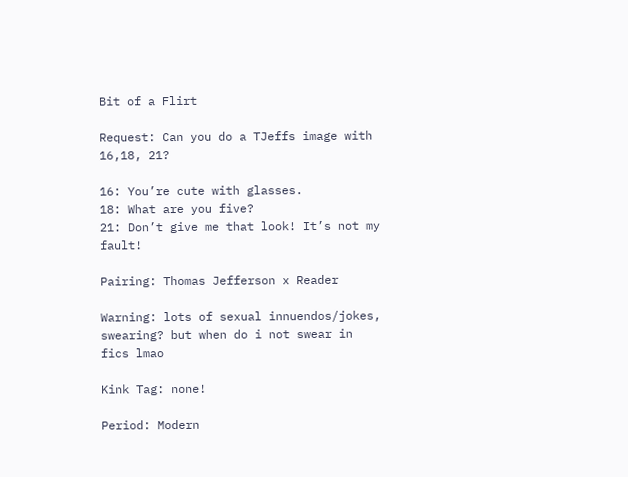Bit of a Flirt

Request: Can you do a TJeffs image with 16,18, 21?

16: You’re cute with glasses.
18: What are you five?
21: Don’t give me that look! It’s not my fault!

Pairing: Thomas Jefferson x Reader

Warning: lots of sexual innuendos/jokes, swearing? but when do i not swear in fics lmao

Kink Tag: none!

Period: Modern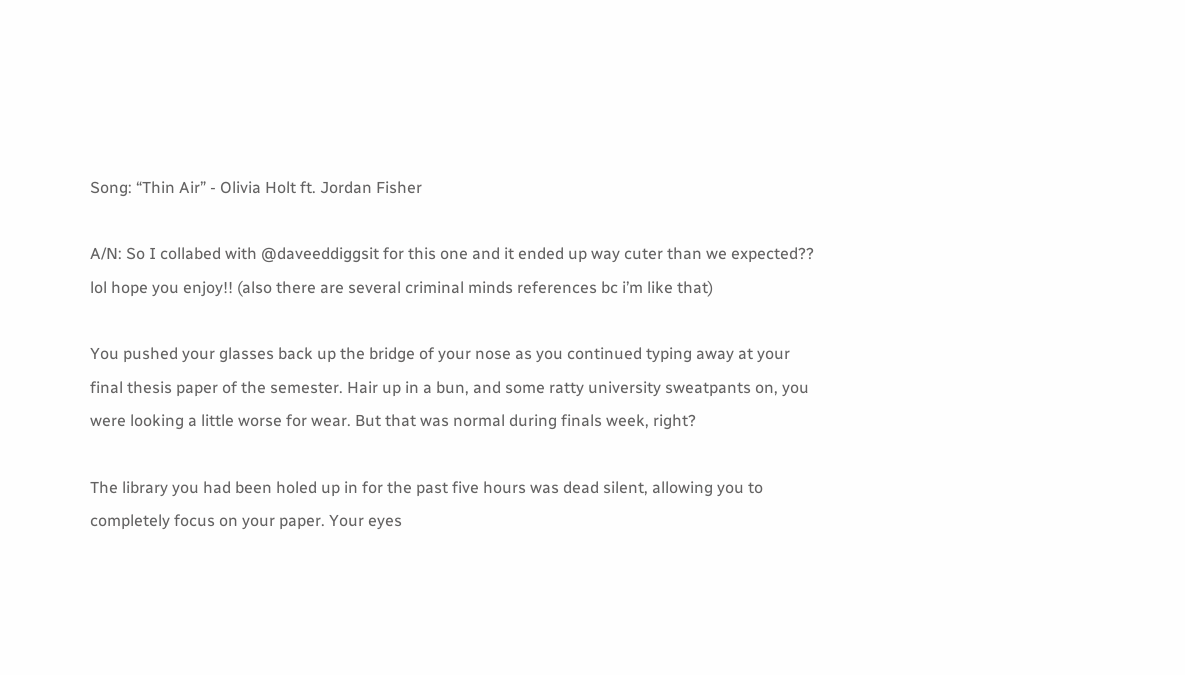Song: “Thin Air” - Olivia Holt ft. Jordan Fisher

A/N: So I collabed with @daveeddiggsit for this one and it ended up way cuter than we expected?? lol hope you enjoy!! (also there are several criminal minds references bc i’m like that)

You pushed your glasses back up the bridge of your nose as you continued typing away at your final thesis paper of the semester. Hair up in a bun, and some ratty university sweatpants on, you were looking a little worse for wear. But that was normal during finals week, right?

The library you had been holed up in for the past five hours was dead silent, allowing you to completely focus on your paper. Your eyes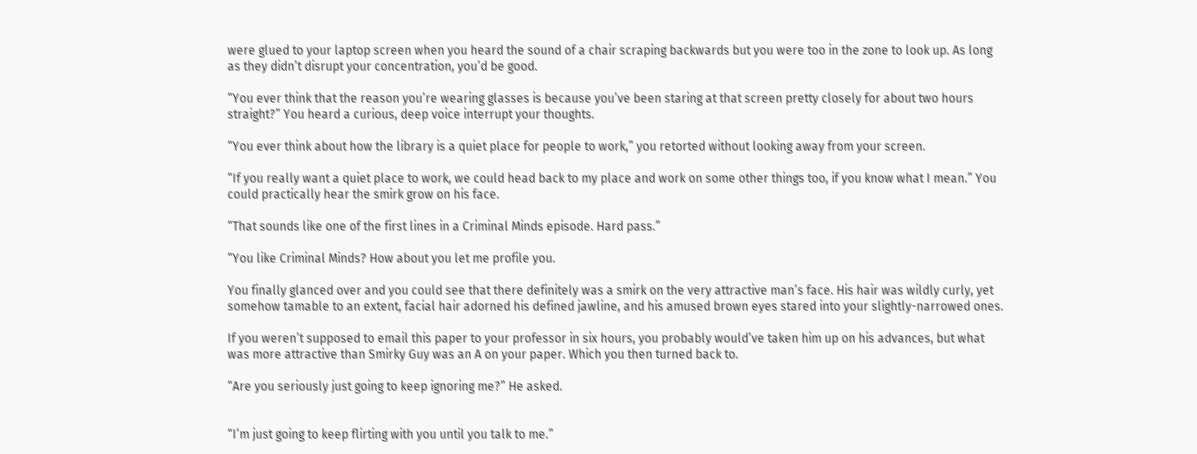were glued to your laptop screen when you heard the sound of a chair scraping backwards but you were too in the zone to look up. As long as they didn’t disrupt your concentration, you’d be good.

“You ever think that the reason you’re wearing glasses is because you’ve been staring at that screen pretty closely for about two hours straight?” You heard a curious, deep voice interrupt your thoughts.

“You ever think about how the library is a quiet place for people to work,” you retorted without looking away from your screen.

“If you really want a quiet place to work, we could head back to my place and work on some other things too, if you know what I mean.” You could practically hear the smirk grow on his face.

“That sounds like one of the first lines in a Criminal Minds episode. Hard pass.”

“You like Criminal Minds? How about you let me profile you.

You finally glanced over and you could see that there definitely was a smirk on the very attractive man’s face. His hair was wildly curly, yet somehow tamable to an extent, facial hair adorned his defined jawline, and his amused brown eyes stared into your slightly-narrowed ones.

If you weren’t supposed to email this paper to your professor in six hours, you probably would’ve taken him up on his advances, but what was more attractive than Smirky Guy was an A on your paper. Which you then turned back to.

“Are you seriously just going to keep ignoring me?” He asked.


“I’m just going to keep flirting with you until you talk to me.”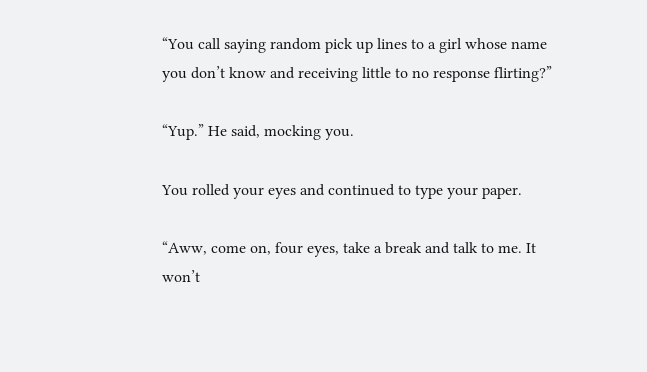“You call saying random pick up lines to a girl whose name you don’t know and receiving little to no response flirting?”

“Yup.” He said, mocking you.

You rolled your eyes and continued to type your paper.

“Aww, come on, four eyes, take a break and talk to me. It won’t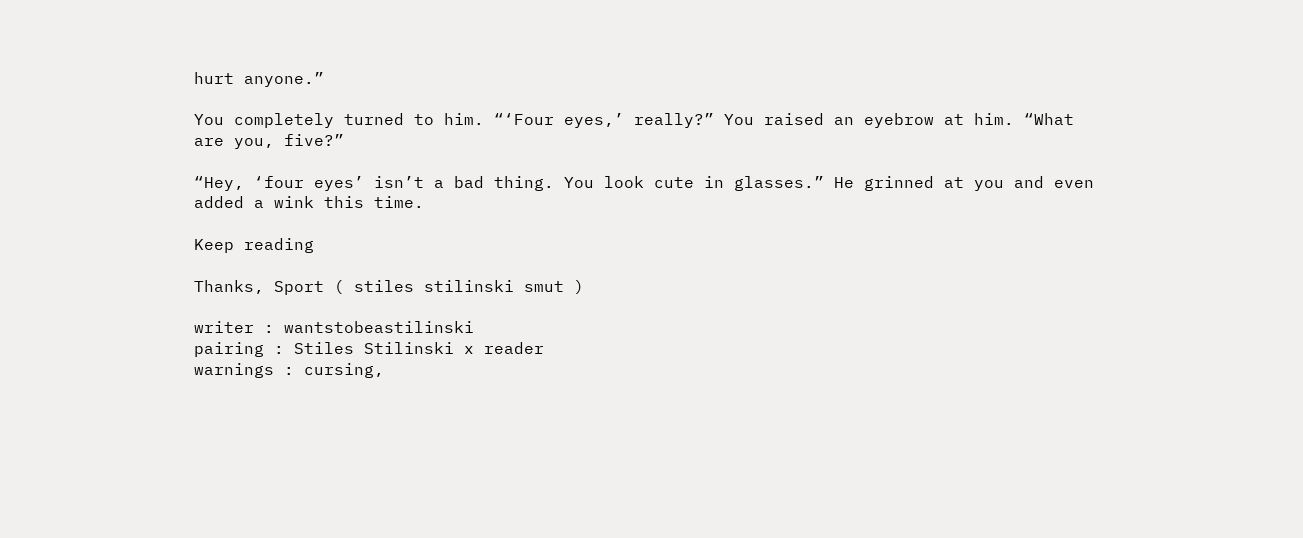hurt anyone.”

You completely turned to him. “‘Four eyes,’ really?” You raised an eyebrow at him. “What are you, five?”

“Hey, ‘four eyes’ isn’t a bad thing. You look cute in glasses.” He grinned at you and even added a wink this time.

Keep reading

Thanks, Sport ( stiles stilinski smut )

writer : wantstobeastilinski
pairing : Stiles Stilinski x reader
warnings : cursing,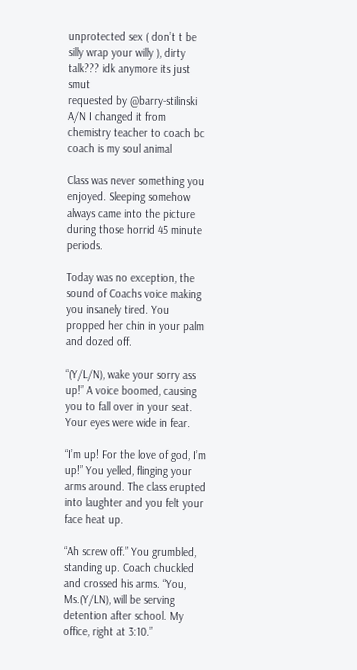unprotected sex ( don’t t be silly wrap your willy ), dirty talk??? idk anymore its just smut
requested by @barry-stilinski
A/N I changed it from chemistry teacher to coach bc coach is my soul animal

Class was never something you enjoyed. Sleeping somehow always came into the picture during those horrid 45 minute periods.

Today was no exception, the sound of Coachs voice making you insanely tired. You propped her chin in your palm and dozed off.

“(Y/L/N), wake your sorry ass up!” A voice boomed, causing you to fall over in your seat. Your eyes were wide in fear.

“I’m up! For the love of god, I’m up!” You yelled, flinging your arms around. The class erupted into laughter and you felt your face heat up.

“Ah screw off.” You grumbled, standing up. Coach chuckled and crossed his arms. “You, Ms.(Y/LN), will be serving detention after school. My office, right at 3:10.”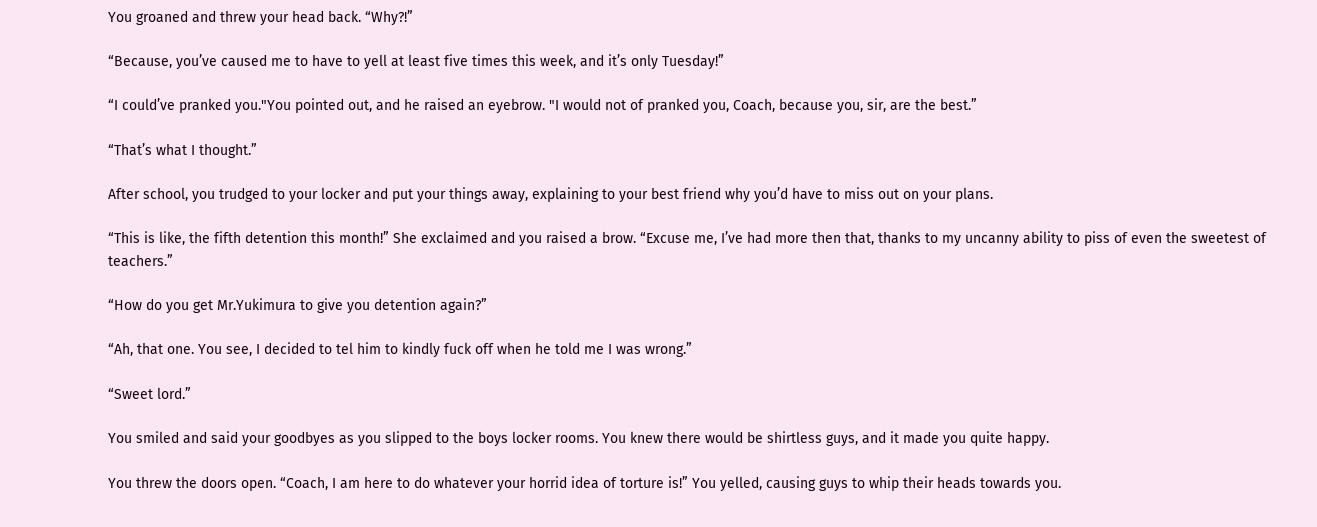You groaned and threw your head back. “Why?!”

“Because, you’ve caused me to have to yell at least five times this week, and it’s only Tuesday!”

“I could’ve pranked you."You pointed out, and he raised an eyebrow. "I would not of pranked you, Coach, because you, sir, are the best.”

“That’s what I thought.”

After school, you trudged to your locker and put your things away, explaining to your best friend why you’d have to miss out on your plans.

“This is like, the fifth detention this month!” She exclaimed and you raised a brow. “Excuse me, I’ve had more then that, thanks to my uncanny ability to piss of even the sweetest of teachers.”

“How do you get Mr.Yukimura to give you detention again?”

“Ah, that one. You see, I decided to tel him to kindly fuck off when he told me I was wrong.”

“Sweet lord.”

You smiled and said your goodbyes as you slipped to the boys locker rooms. You knew there would be shirtless guys, and it made you quite happy.

You threw the doors open. “Coach, I am here to do whatever your horrid idea of torture is!” You yelled, causing guys to whip their heads towards you.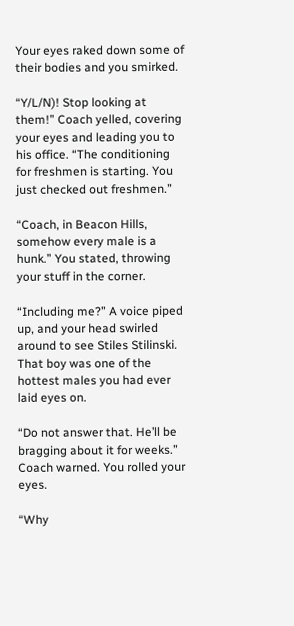Your eyes raked down some of their bodies and you smirked.

“Y/L/N)! Stop looking at them!” Coach yelled, covering your eyes and leading you to his office. “The conditioning for freshmen is starting. You just checked out freshmen.”

“Coach, in Beacon Hills, somehow every male is a hunk.” You stated, throwing your stuff in the corner.

“Including me?” A voice piped up, and your head swirled around to see Stiles Stilinski. That boy was one of the hottest males you had ever laid eyes on.

“Do not answer that. He’ll be bragging about it for weeks.” Coach warned. You rolled your eyes.

“Why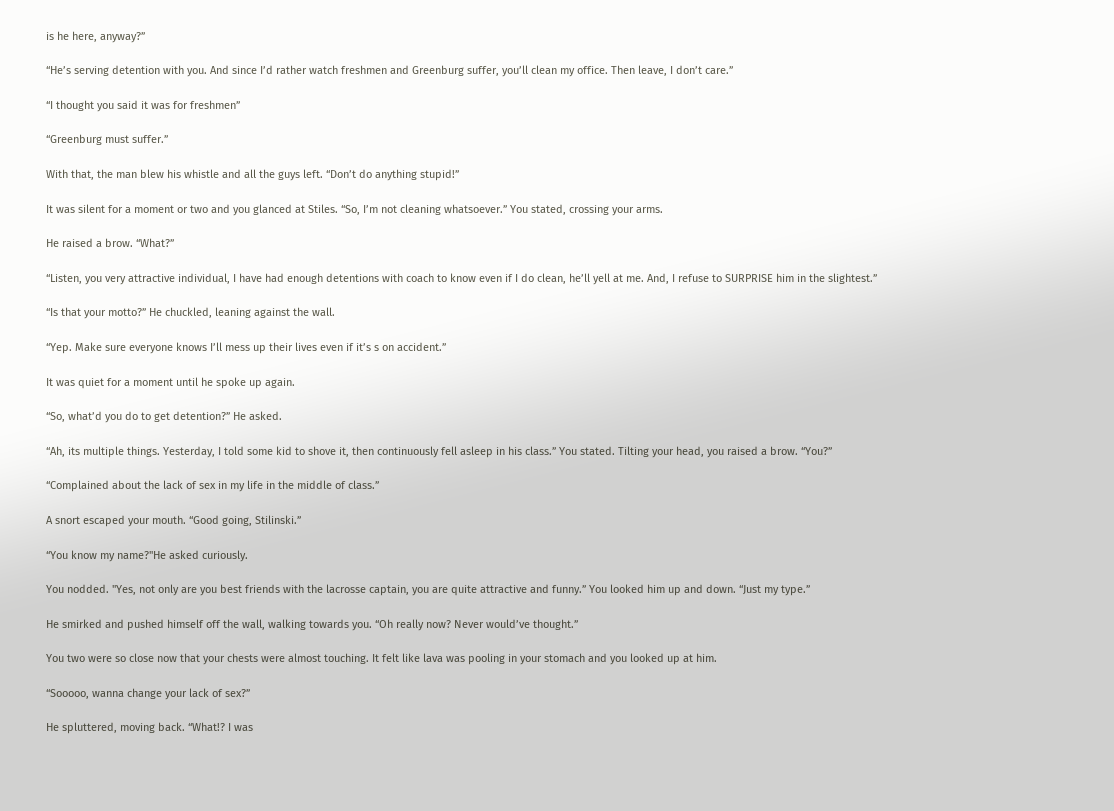is he here, anyway?”

“He’s serving detention with you. And since I’d rather watch freshmen and Greenburg suffer, you’ll clean my office. Then leave, I don’t care.”

“I thought you said it was for freshmen”

“Greenburg must suffer.”

With that, the man blew his whistle and all the guys left. “Don’t do anything stupid!”

It was silent for a moment or two and you glanced at Stiles. “So, I’m not cleaning whatsoever.” You stated, crossing your arms.

He raised a brow. “What?”

“Listen, you very attractive individual, I have had enough detentions with coach to know even if I do clean, he’ll yell at me. And, I refuse to SURPRISE him in the slightest.”

“Is that your motto?” He chuckled, leaning against the wall.

“Yep. Make sure everyone knows I’ll mess up their lives even if it’s s on accident.”

It was quiet for a moment until he spoke up again.

“So, what’d you do to get detention?” He asked.

“Ah, its multiple things. Yesterday, I told some kid to shove it, then continuously fell asleep in his class.” You stated. Tilting your head, you raised a brow. “You?”

“Complained about the lack of sex in my life in the middle of class.”

A snort escaped your mouth. “Good going, Stilinski.”

“You know my name?"He asked curiously.

You nodded. "Yes, not only are you best friends with the lacrosse captain, you are quite attractive and funny.” You looked him up and down. “Just my type.”

He smirked and pushed himself off the wall, walking towards you. “Oh really now? Never would’ve thought.”

You two were so close now that your chests were almost touching. It felt like lava was pooling in your stomach and you looked up at him.

“Sooooo, wanna change your lack of sex?”

He spluttered, moving back. “What!? I was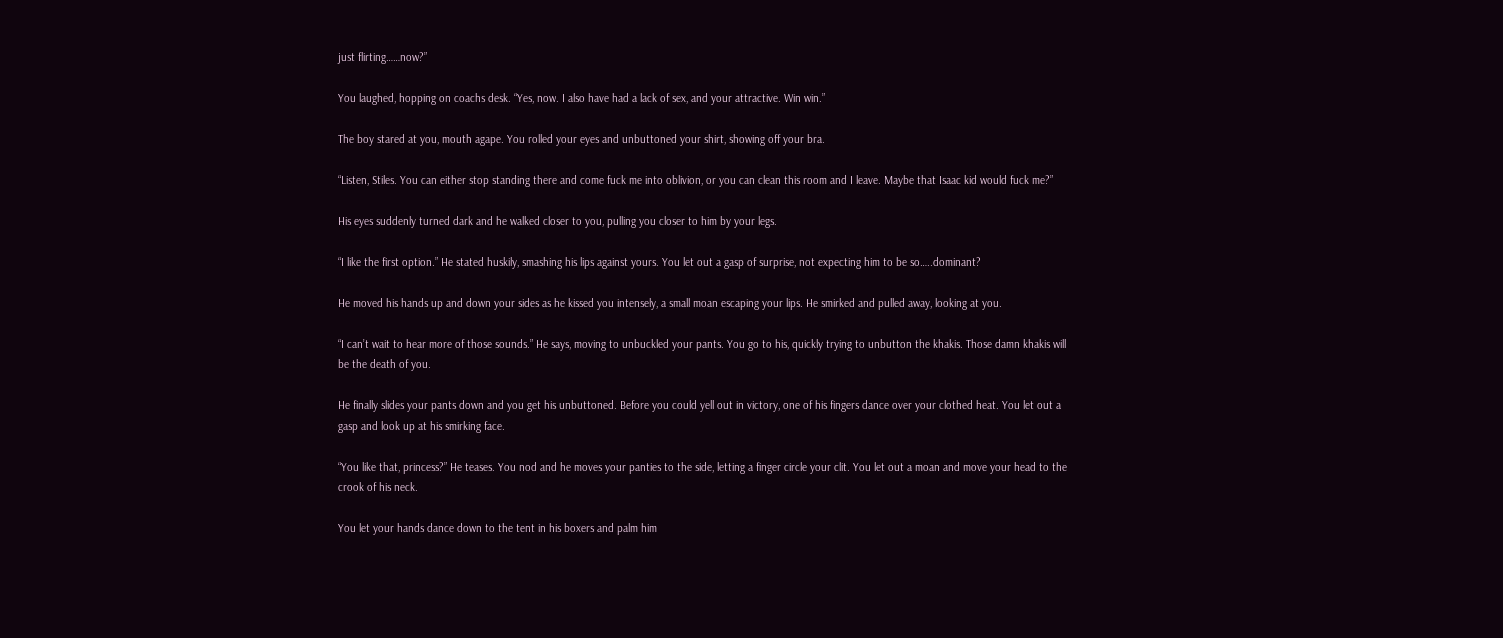just flirting……now?”

You laughed, hopping on coachs desk. “Yes, now. I also have had a lack of sex, and your attractive. Win win.”

The boy stared at you, mouth agape. You rolled your eyes and unbuttoned your shirt, showing off your bra.

“Listen, Stiles. You can either stop standing there and come fuck me into oblivion, or you can clean this room and I leave. Maybe that Isaac kid would fuck me?”

His eyes suddenly turned dark and he walked closer to you, pulling you closer to him by your legs.

“I like the first option.” He stated huskily, smashing his lips against yours. You let out a gasp of surprise, not expecting him to be so…..dominant?

He moved his hands up and down your sides as he kissed you intensely, a small moan escaping your lips. He smirked and pulled away, looking at you.

“I can’t wait to hear more of those sounds.” He says, moving to unbuckled your pants. You go to his, quickly trying to unbutton the khakis. Those damn khakis will be the death of you.

He finally slides your pants down and you get his unbuttoned. Before you could yell out in victory, one of his fingers dance over your clothed heat. You let out a gasp and look up at his smirking face.

“You like that, princess?” He teases. You nod and he moves your panties to the side, letting a finger circle your clit. You let out a moan and move your head to the crook of his neck.

You let your hands dance down to the tent in his boxers and palm him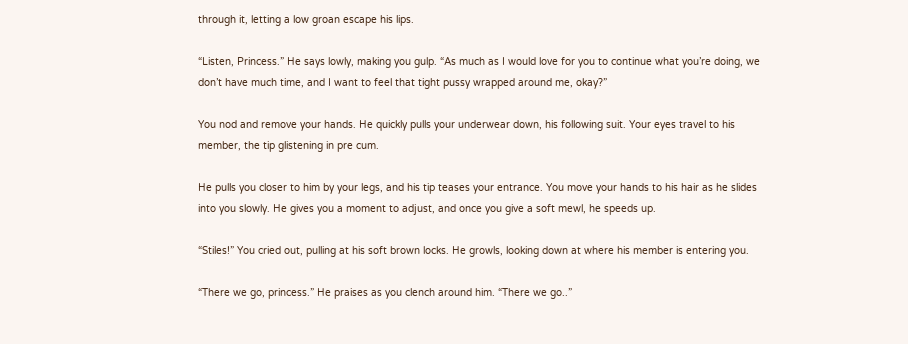through it, letting a low groan escape his lips.

“Listen, Princess.” He says lowly, making you gulp. “As much as I would love for you to continue what you’re doing, we don’t have much time, and I want to feel that tight pussy wrapped around me, okay?”

You nod and remove your hands. He quickly pulls your underwear down, his following suit. Your eyes travel to his member, the tip glistening in pre cum.

He pulls you closer to him by your legs, and his tip teases your entrance. You move your hands to his hair as he slides into you slowly. He gives you a moment to adjust, and once you give a soft mewl, he speeds up.

“Stiles!” You cried out, pulling at his soft brown locks. He growls, looking down at where his member is entering you.

“There we go, princess.” He praises as you clench around him. “There we go..”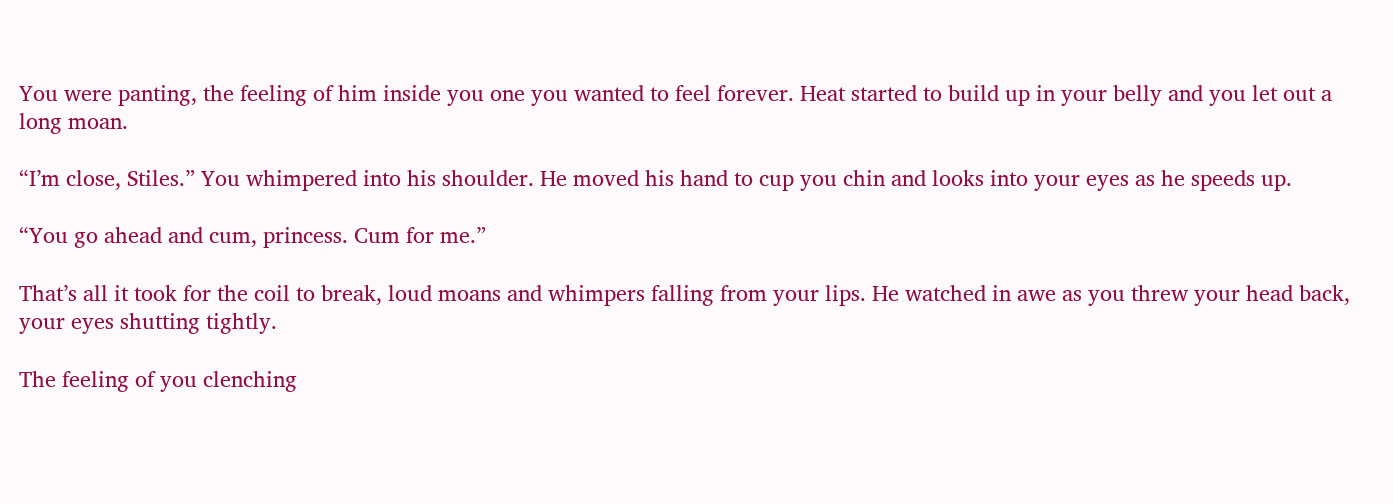You were panting, the feeling of him inside you one you wanted to feel forever. Heat started to build up in your belly and you let out a long moan.

“I’m close, Stiles.” You whimpered into his shoulder. He moved his hand to cup you chin and looks into your eyes as he speeds up.

“You go ahead and cum, princess. Cum for me.”

That’s all it took for the coil to break, loud moans and whimpers falling from your lips. He watched in awe as you threw your head back, your eyes shutting tightly.

The feeling of you clenching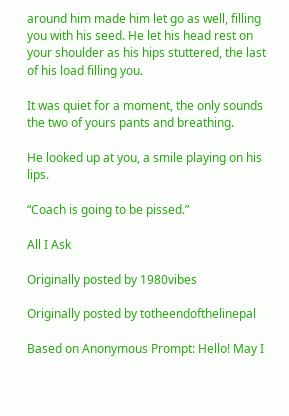around him made him let go as well, filling you with his seed. He let his head rest on your shoulder as his hips stuttered, the last of his load filling you.

It was quiet for a moment, the only sounds the two of yours pants and breathing.

He looked up at you, a smile playing on his lips.

“Coach is going to be pissed.”

All I Ask

Originally posted by 1980vibes

Originally posted by totheendofthelinepal

Based on Anonymous Prompt: Hello! May I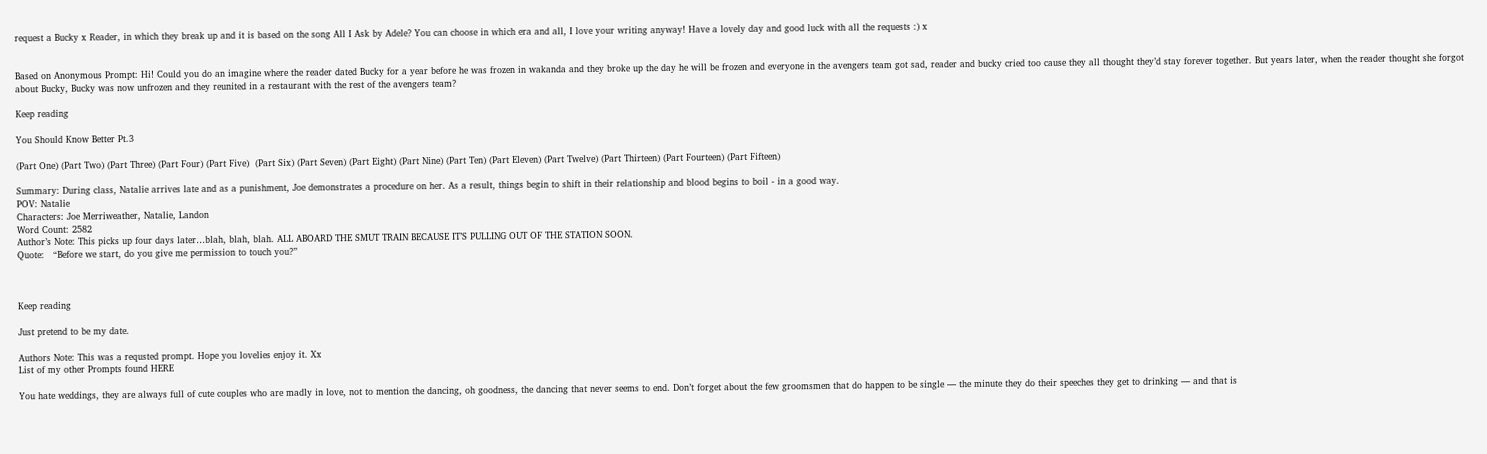request a Bucky x Reader, in which they break up and it is based on the song All I Ask by Adele? You can choose in which era and all, I love your writing anyway! Have a lovely day and good luck with all the requests :) x


Based on Anonymous Prompt: Hi! Could you do an imagine where the reader dated Bucky for a year before he was frozen in wakanda and they broke up the day he will be frozen and everyone in the avengers team got sad, reader and bucky cried too cause they all thought they’d stay forever together. But years later, when the reader thought she forgot about Bucky, Bucky was now unfrozen and they reunited in a restaurant with the rest of the avengers team?

Keep reading

You Should Know Better Pt.3

(Part One) (Part Two) (Part Three) (Part Four) (Part Five)  (Part Six) (Part Seven) (Part Eight) (Part Nine) (Part Ten) (Part Eleven) (Part Twelve) (Part Thirteen) (Part Fourteen) (Part Fifteen)

Summary: During class, Natalie arrives late and as a punishment, Joe demonstrates a procedure on her. As a result, things begin to shift in their relationship and blood begins to boil - in a good way.
POV: Natalie
Characters: Joe Merriweather, Natalie, Landon
Word Count: 2582
Author’s Note: This picks up four days later…blah, blah, blah. ALL ABOARD THE SMUT TRAIN BECAUSE IT’S PULLING OUT OF THE STATION SOON.
Quote:   “Before we start, do you give me permission to touch you?”



Keep reading

Just pretend to be my date.

Authors Note: This was a requsted prompt. Hope you lovelies enjoy it. Xx
List of my other Prompts found HERE

You hate weddings, they are always full of cute couples who are madly in love, not to mention the dancing, oh goodness, the dancing that never seems to end. Don’t forget about the few groomsmen that do happen to be single — the minute they do their speeches they get to drinking — and that is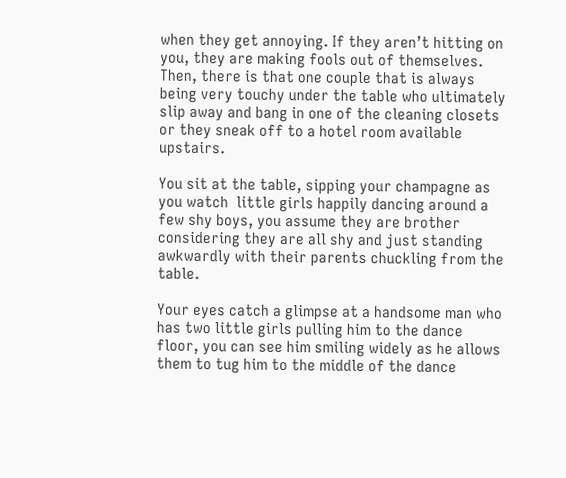when they get annoying. If they aren’t hitting on you, they are making fools out of themselves. Then, there is that one couple that is always being very touchy under the table who ultimately slip away and bang in one of the cleaning closets or they sneak off to a hotel room available upstairs.

You sit at the table, sipping your champagne as you watch  little girls happily dancing around a few shy boys, you assume they are brother considering they are all shy and just standing awkwardly with their parents chuckling from the table.

Your eyes catch a glimpse at a handsome man who has two little girls pulling him to the dance floor, you can see him smiling widely as he allows them to tug him to the middle of the dance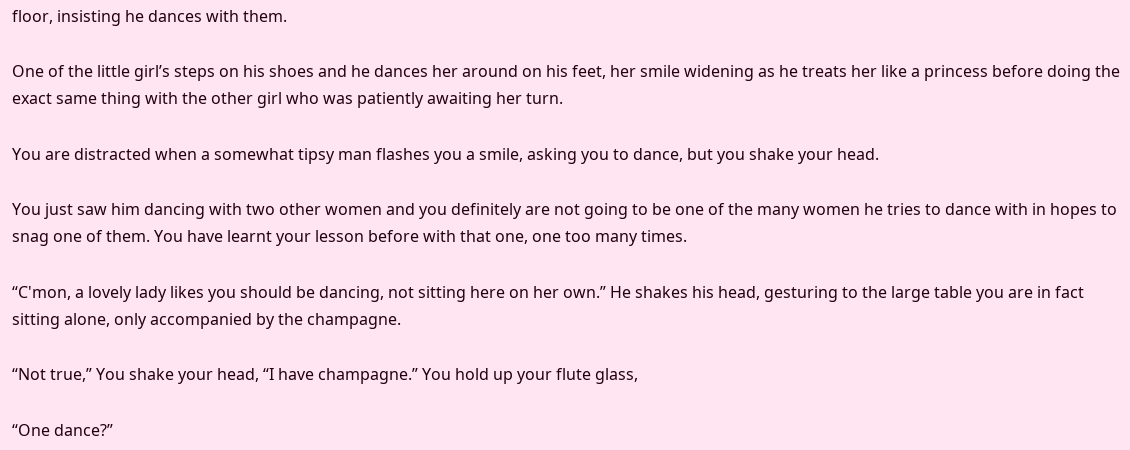floor, insisting he dances with them.

One of the little girl’s steps on his shoes and he dances her around on his feet, her smile widening as he treats her like a princess before doing the exact same thing with the other girl who was patiently awaiting her turn.

You are distracted when a somewhat tipsy man flashes you a smile, asking you to dance, but you shake your head.

You just saw him dancing with two other women and you definitely are not going to be one of the many women he tries to dance with in hopes to snag one of them. You have learnt your lesson before with that one, one too many times.

“C'mon, a lovely lady likes you should be dancing, not sitting here on her own.” He shakes his head, gesturing to the large table you are in fact sitting alone, only accompanied by the champagne.

“Not true,” You shake your head, “I have champagne.” You hold up your flute glass,

“One dance?”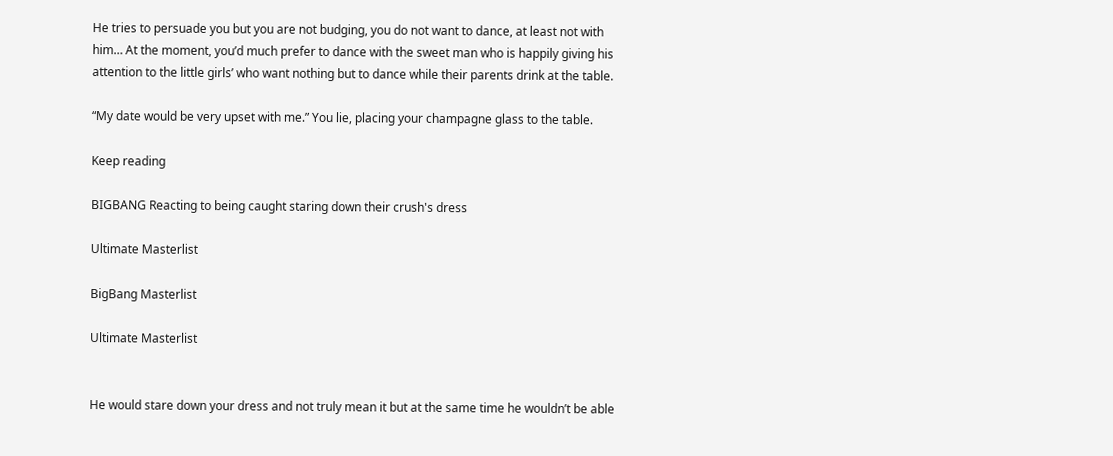He tries to persuade you but you are not budging, you do not want to dance, at least not with him… At the moment, you’d much prefer to dance with the sweet man who is happily giving his attention to the little girls’ who want nothing but to dance while their parents drink at the table.

“My date would be very upset with me.” You lie, placing your champagne glass to the table.

Keep reading

BIGBANG Reacting to being caught staring down their crush's dress

Ultimate Masterlist

BigBang Masterlist

Ultimate Masterlist


He would stare down your dress and not truly mean it but at the same time he wouldn’t be able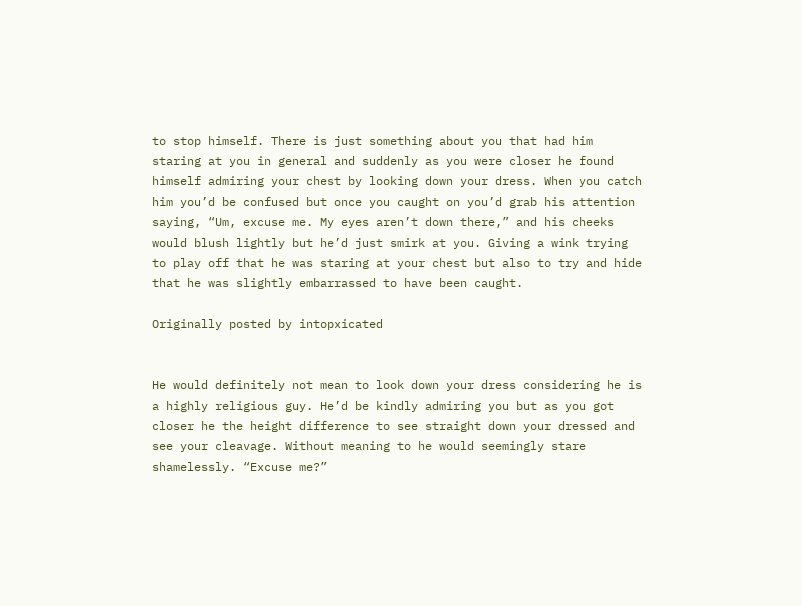to stop himself. There is just something about you that had him staring at you in general and suddenly as you were closer he found himself admiring your chest by looking down your dress. When you catch him you’d be confused but once you caught on you’d grab his attention saying, “Um, excuse me. My eyes aren’t down there,” and his cheeks would blush lightly but he’d just smirk at you. Giving a wink trying to play off that he was staring at your chest but also to try and hide that he was slightly embarrassed to have been caught.

Originally posted by intopxicated


He would definitely not mean to look down your dress considering he is a highly religious guy. He’d be kindly admiring you but as you got closer he the height difference to see straight down your dressed and see your cleavage. Without meaning to he would seemingly stare shamelessly. “Excuse me?”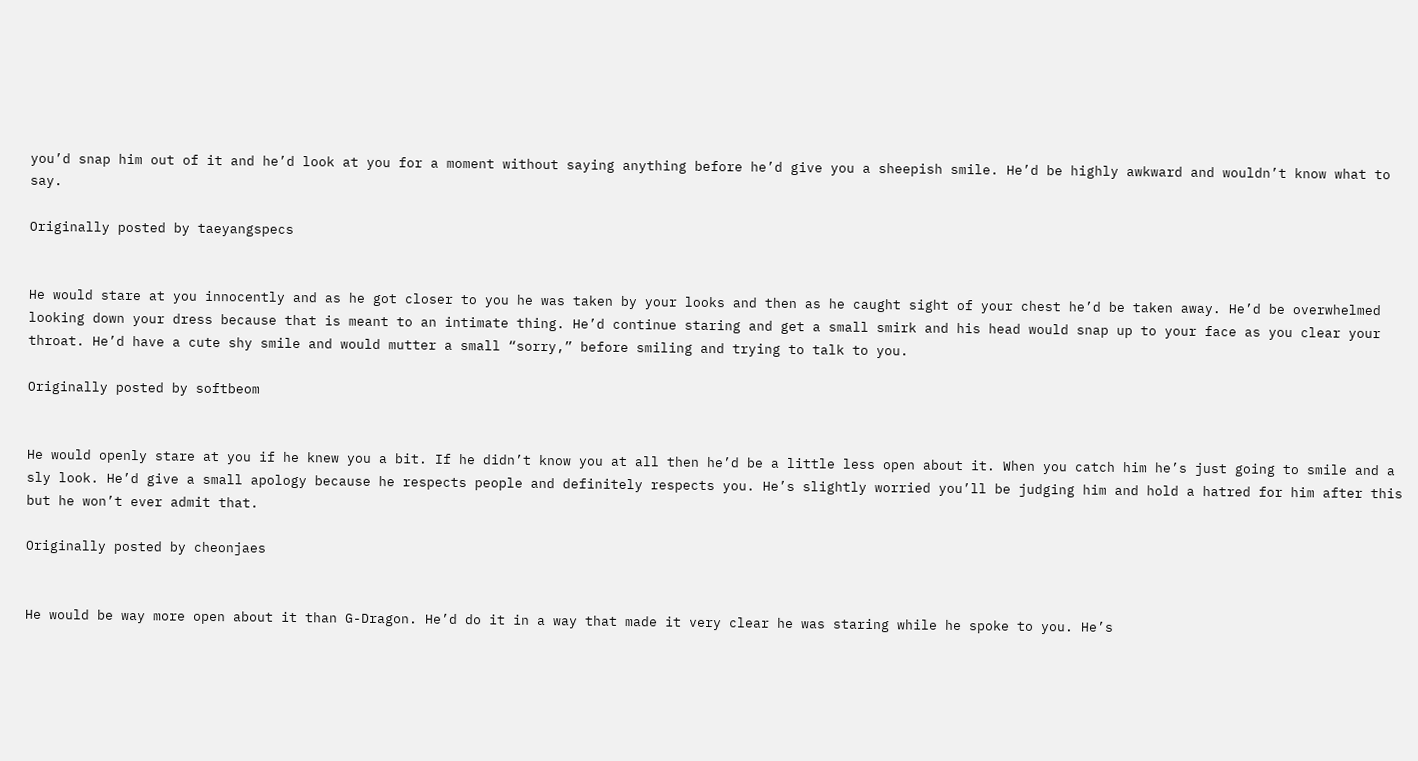you’d snap him out of it and he’d look at you for a moment without saying anything before he’d give you a sheepish smile. He’d be highly awkward and wouldn’t know what to say.

Originally posted by taeyangspecs


He would stare at you innocently and as he got closer to you he was taken by your looks and then as he caught sight of your chest he’d be taken away. He’d be overwhelmed looking down your dress because that is meant to an intimate thing. He’d continue staring and get a small smirk and his head would snap up to your face as you clear your throat. He’d have a cute shy smile and would mutter a small “sorry,” before smiling and trying to talk to you.

Originally posted by softbeom


He would openly stare at you if he knew you a bit. If he didn’t know you at all then he’d be a little less open about it. When you catch him he’s just going to smile and a sly look. He’d give a small apology because he respects people and definitely respects you. He’s slightly worried you’ll be judging him and hold a hatred for him after this but he won’t ever admit that.

Originally posted by cheonjaes


He would be way more open about it than G-Dragon. He’d do it in a way that made it very clear he was staring while he spoke to you. He’s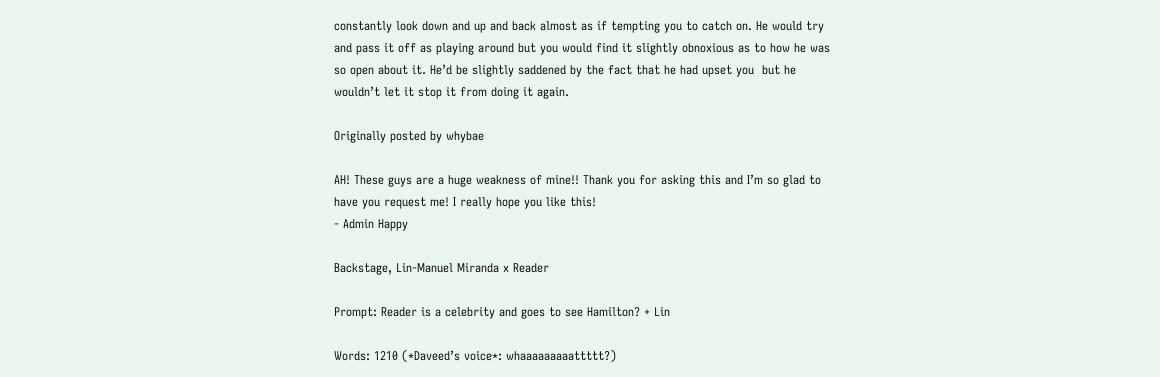constantly look down and up and back almost as if tempting you to catch on. He would try and pass it off as playing around but you would find it slightly obnoxious as to how he was so open about it. He’d be slightly saddened by the fact that he had upset you  but he wouldn’t let it stop it from doing it again.

Originally posted by whybae

AH! These guys are a huge weakness of mine!! Thank you for asking this and I’m so glad to have you request me! I really hope you like this!
- Admin Happy

Backstage, Lin-Manuel Miranda x Reader

Prompt: Reader is a celebrity and goes to see Hamilton? + Lin

Words: 1210 (*Daveed’s voice*: whaaaaaaaaattttt?)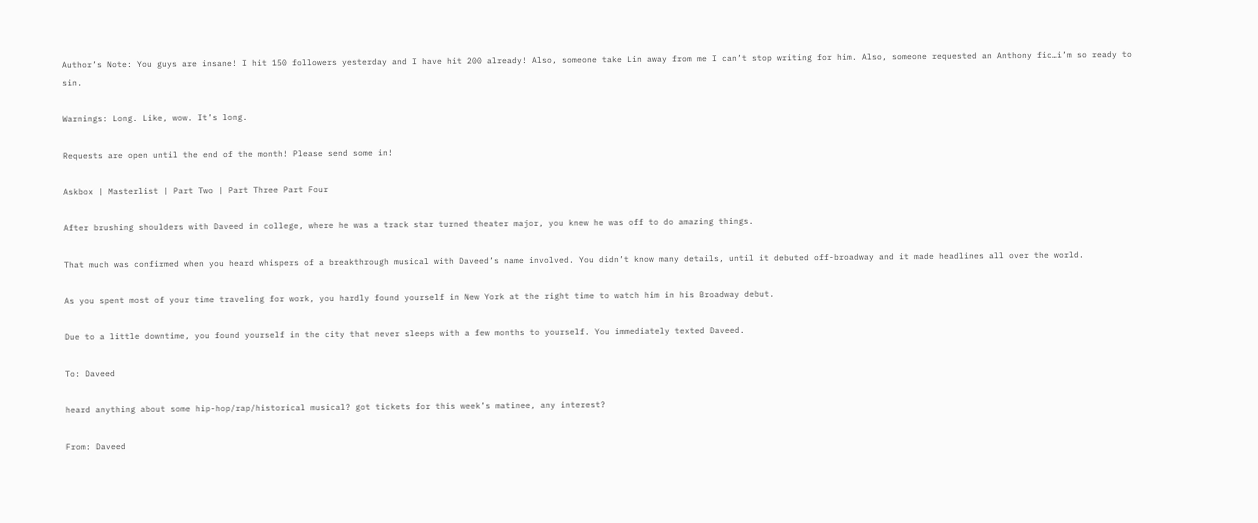Author’s Note: You guys are insane! I hit 150 followers yesterday and I have hit 200 already! Also, someone take Lin away from me I can’t stop writing for him. Also, someone requested an Anthony fic…i’m so ready to sin.

Warnings: Long. Like, wow. It’s long.

Requests are open until the end of the month! Please send some in!

Askbox | Masterlist | Part Two | Part Three Part Four

After brushing shoulders with Daveed in college, where he was a track star turned theater major, you knew he was off to do amazing things.

That much was confirmed when you heard whispers of a breakthrough musical with Daveed’s name involved. You didn’t know many details, until it debuted off-broadway and it made headlines all over the world.

As you spent most of your time traveling for work, you hardly found yourself in New York at the right time to watch him in his Broadway debut.

Due to a little downtime, you found yourself in the city that never sleeps with a few months to yourself. You immediately texted Daveed.

To: Daveed

heard anything about some hip-hop/rap/historical musical? got tickets for this week’s matinee, any interest?

From: Daveed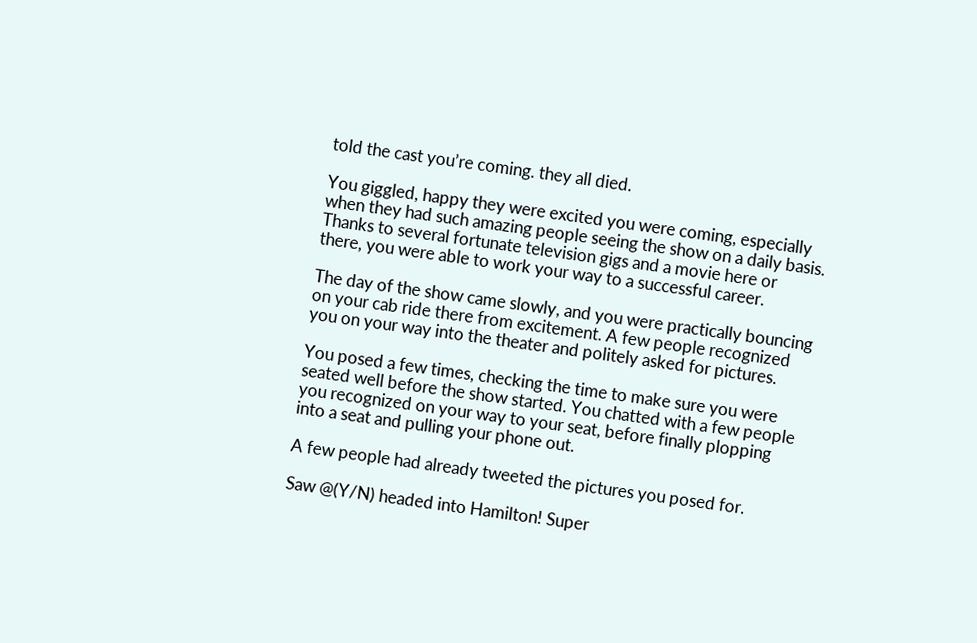told the cast you’re coming. they all died.

You giggled, happy they were excited you were coming, especially when they had such amazing people seeing the show on a daily basis. Thanks to several fortunate television gigs and a movie here or there, you were able to work your way to a successful career.

The day of the show came slowly, and you were practically bouncing on your cab ride there from excitement. A few people recognized you on your way into the theater and politely asked for pictures.

You posed a few times, checking the time to make sure you were seated well before the show started. You chatted with a few people you recognized on your way to your seat, before finally plopping into a seat and pulling your phone out.

A few people had already tweeted the pictures you posed for.

Saw @(Y/N) headed into Hamilton! Super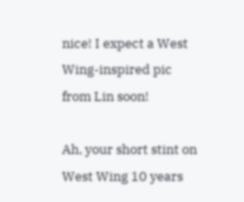nice! I expect a West Wing-inspired pic from Lin soon!

Ah, your short stint on West Wing 10 years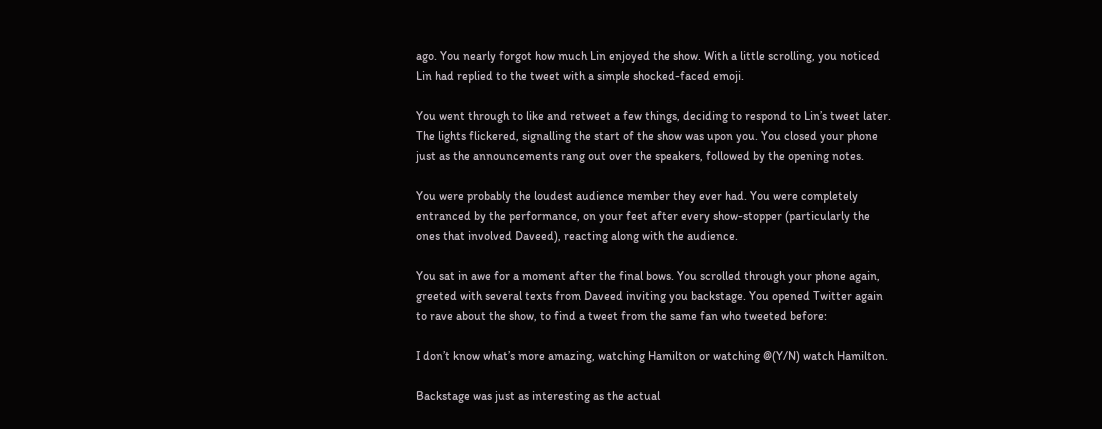ago. You nearly forgot how much Lin enjoyed the show. With a little scrolling, you noticed Lin had replied to the tweet with a simple shocked-faced emoji.

You went through to like and retweet a few things, deciding to respond to Lin’s tweet later. The lights flickered, signalling the start of the show was upon you. You closed your phone just as the announcements rang out over the speakers, followed by the opening notes.

You were probably the loudest audience member they ever had. You were completely entranced by the performance, on your feet after every show-stopper (particularly the ones that involved Daveed), reacting along with the audience.

You sat in awe for a moment after the final bows. You scrolled through your phone again, greeted with several texts from Daveed inviting you backstage. You opened Twitter again to rave about the show, to find a tweet from the same fan who tweeted before:

I don’t know what’s more amazing, watching Hamilton or watching @(Y/N) watch Hamilton.

Backstage was just as interesting as the actual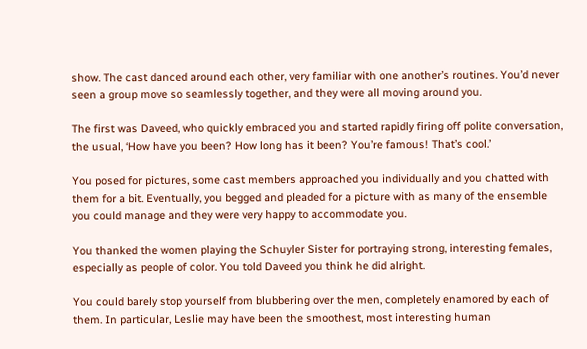show. The cast danced around each other, very familiar with one another’s routines. You’d never seen a group move so seamlessly together, and they were all moving around you.

The first was Daveed, who quickly embraced you and started rapidly firing off polite conversation, the usual, ‘How have you been? How long has it been? You’re famous! That’s cool.’

You posed for pictures, some cast members approached you individually and you chatted with them for a bit. Eventually, you begged and pleaded for a picture with as many of the ensemble you could manage and they were very happy to accommodate you.

You thanked the women playing the Schuyler Sister for portraying strong, interesting females, especially as people of color. You told Daveed you think he did alright.

You could barely stop yourself from blubbering over the men, completely enamored by each of them. In particular, Leslie may have been the smoothest, most interesting human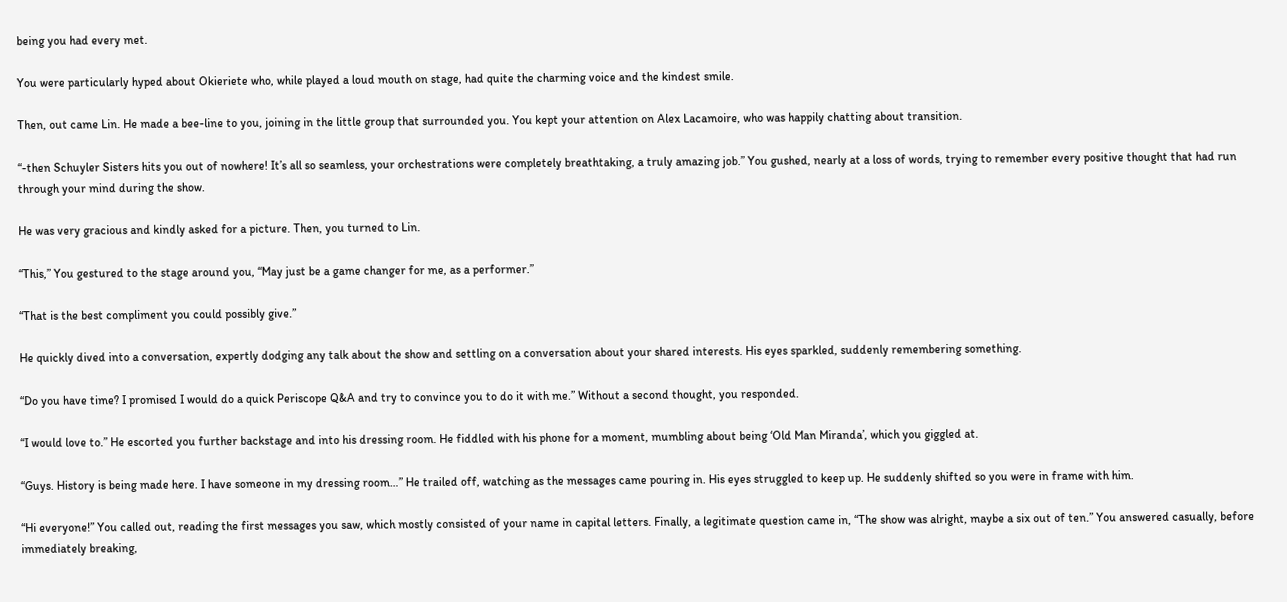being you had every met.

You were particularly hyped about Okieriete who, while played a loud mouth on stage, had quite the charming voice and the kindest smile.

Then, out came Lin. He made a bee-line to you, joining in the little group that surrounded you. You kept your attention on Alex Lacamoire, who was happily chatting about transition.

“-then Schuyler Sisters hits you out of nowhere! It’s all so seamless, your orchestrations were completely breathtaking, a truly amazing job.” You gushed, nearly at a loss of words, trying to remember every positive thought that had run through your mind during the show.

He was very gracious and kindly asked for a picture. Then, you turned to Lin.

“This,” You gestured to the stage around you, “May just be a game changer for me, as a performer.”

“That is the best compliment you could possibly give.”

He quickly dived into a conversation, expertly dodging any talk about the show and settling on a conversation about your shared interests. His eyes sparkled, suddenly remembering something.

“Do you have time? I promised I would do a quick Periscope Q&A and try to convince you to do it with me.” Without a second thought, you responded.

“I would love to.” He escorted you further backstage and into his dressing room. He fiddled with his phone for a moment, mumbling about being ‘Old Man Miranda’, which you giggled at.

“Guys. History is being made here. I have someone in my dressing room…” He trailed off, watching as the messages came pouring in. His eyes struggled to keep up. He suddenly shifted so you were in frame with him.

“Hi everyone!” You called out, reading the first messages you saw, which mostly consisted of your name in capital letters. Finally, a legitimate question came in, “The show was alright, maybe a six out of ten.” You answered casually, before immediately breaking,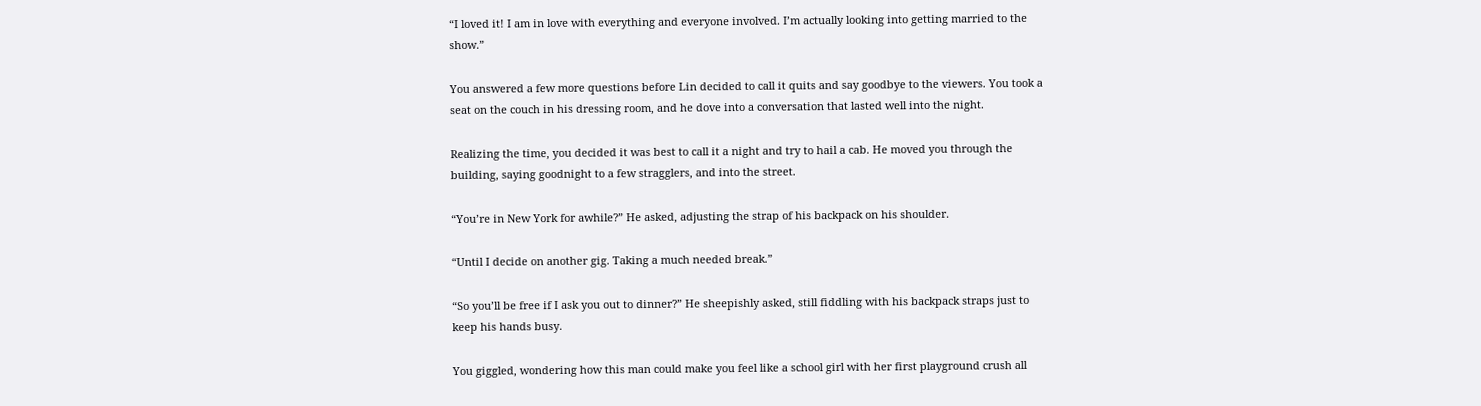“I loved it! I am in love with everything and everyone involved. I’m actually looking into getting married to the show.”

You answered a few more questions before Lin decided to call it quits and say goodbye to the viewers. You took a seat on the couch in his dressing room, and he dove into a conversation that lasted well into the night.

Realizing the time, you decided it was best to call it a night and try to hail a cab. He moved you through the building, saying goodnight to a few stragglers, and into the street.

“You’re in New York for awhile?” He asked, adjusting the strap of his backpack on his shoulder.

“Until I decide on another gig. Taking a much needed break.”

“So you’ll be free if I ask you out to dinner?” He sheepishly asked, still fiddling with his backpack straps just to keep his hands busy.

You giggled, wondering how this man could make you feel like a school girl with her first playground crush all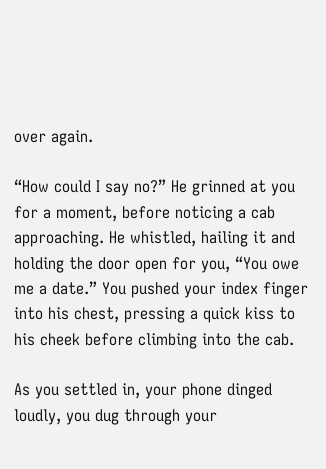over again.

“How could I say no?” He grinned at you for a moment, before noticing a cab approaching. He whistled, hailing it and holding the door open for you, “You owe me a date.” You pushed your index finger into his chest, pressing a quick kiss to his cheek before climbing into the cab.

As you settled in, your phone dinged loudly, you dug through your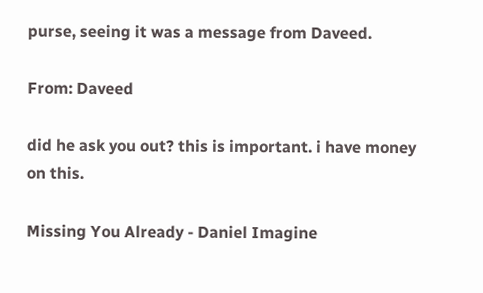purse, seeing it was a message from Daveed.

From: Daveed

did he ask you out? this is important. i have money on this.

Missing You Already - Daniel Imagine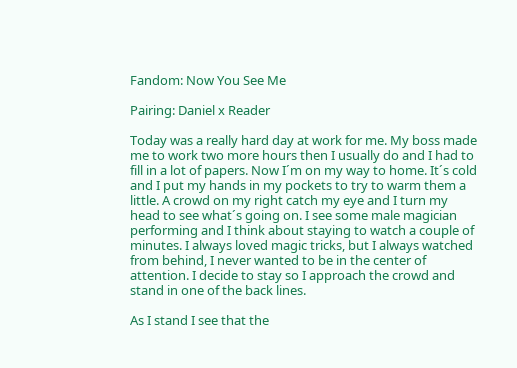Fandom: Now You See Me

Pairing: Daniel x Reader

Today was a really hard day at work for me. My boss made me to work two more hours then I usually do and I had to fill in a lot of papers. Now I´m on my way to home. It´s cold and I put my hands in my pockets to try to warm them a little. A crowd on my right catch my eye and I turn my head to see what´s going on. I see some male magician performing and I think about staying to watch a couple of minutes. I always loved magic tricks, but I always watched from behind, I never wanted to be in the center of attention. I decide to stay so I approach the crowd and stand in one of the back lines.

As I stand I see that the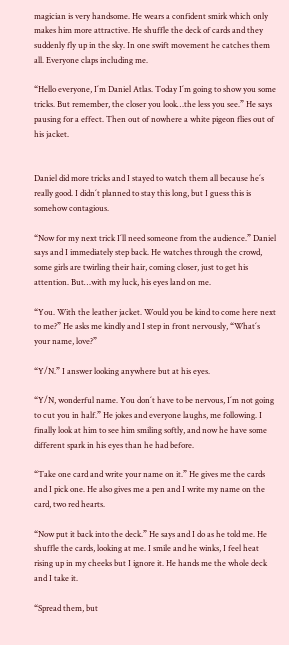magician is very handsome. He wears a confident smirk which only makes him more attractive. He shuffle the deck of cards and they suddenly fly up in the sky. In one swift movement he catches them all. Everyone claps including me.

“Hello everyone, I´m Daniel Atlas. Today I´m going to show you some tricks. But remember, the closer you look…the less you see.” He says pausing for a effect. Then out of nowhere a white pigeon flies out of his jacket.


Daniel did more tricks and I stayed to watch them all because he´s really good. I didn´t planned to stay this long, but I guess this is somehow contagious.

“Now for my next trick I´ll need someone from the audience.” Daniel says and I immediately step back. He watches through the crowd, some girls are twirling their hair, coming closer, just to get his attention. But…with my luck, his eyes land on me.

“You. With the leather jacket. Would you be kind to come here next to me?” He asks me kindly and I step in front nervously, “What´s your name, love?”

“Y/N.” I answer looking anywhere but at his eyes.

“Y/N, wonderful name. You don´t have to be nervous, I´m not going to cut you in half.” He jokes and everyone laughs, me following. I finally look at him to see him smiling softly, and now he have some different spark in his eyes than he had before.

“Take one card and write your name on it.” He gives me the cards and I pick one. He also gives me a pen and I write my name on the card, two red hearts.

“Now put it back into the deck.” He says and I do as he told me. He shuffle the cards, looking at me. I smile and he winks, I feel heat rising up in my cheeks but I ignore it. He hands me the whole deck and I take it.

“Spread them, but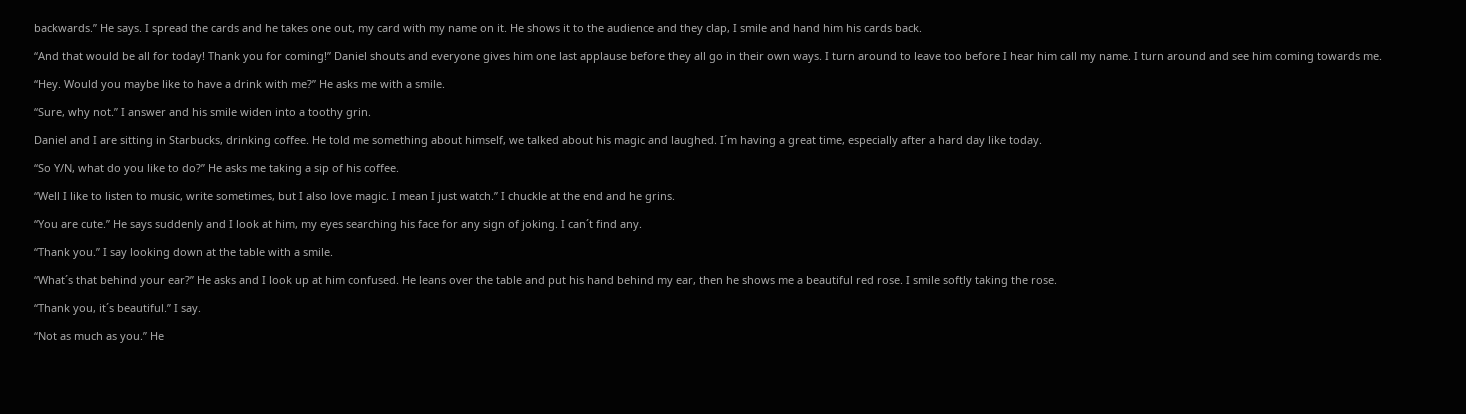backwards.” He says. I spread the cards and he takes one out, my card with my name on it. He shows it to the audience and they clap, I smile and hand him his cards back.

“And that would be all for today! Thank you for coming!” Daniel shouts and everyone gives him one last applause before they all go in their own ways. I turn around to leave too before I hear him call my name. I turn around and see him coming towards me.

“Hey. Would you maybe like to have a drink with me?” He asks me with a smile.

“Sure, why not.” I answer and his smile widen into a toothy grin.

Daniel and I are sitting in Starbucks, drinking coffee. He told me something about himself, we talked about his magic and laughed. I´m having a great time, especially after a hard day like today.

“So Y/N, what do you like to do?” He asks me taking a sip of his coffee.

“Well I like to listen to music, write sometimes, but I also love magic. I mean I just watch.” I chuckle at the end and he grins.

“You are cute.” He says suddenly and I look at him, my eyes searching his face for any sign of joking. I can´t find any.

“Thank you.” I say looking down at the table with a smile.

“What´s that behind your ear?” He asks and I look up at him confused. He leans over the table and put his hand behind my ear, then he shows me a beautiful red rose. I smile softly taking the rose.

“Thank you, it´s beautiful.” I say.

“Not as much as you.” He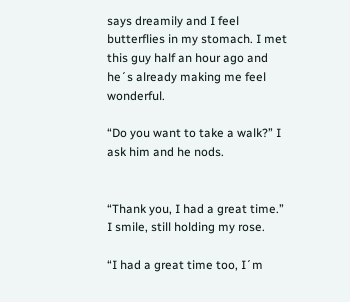says dreamily and I feel butterflies in my stomach. I met this guy half an hour ago and he´s already making me feel wonderful.

“Do you want to take a walk?” I ask him and he nods.


“Thank you, I had a great time.” I smile, still holding my rose.

“I had a great time too, I´m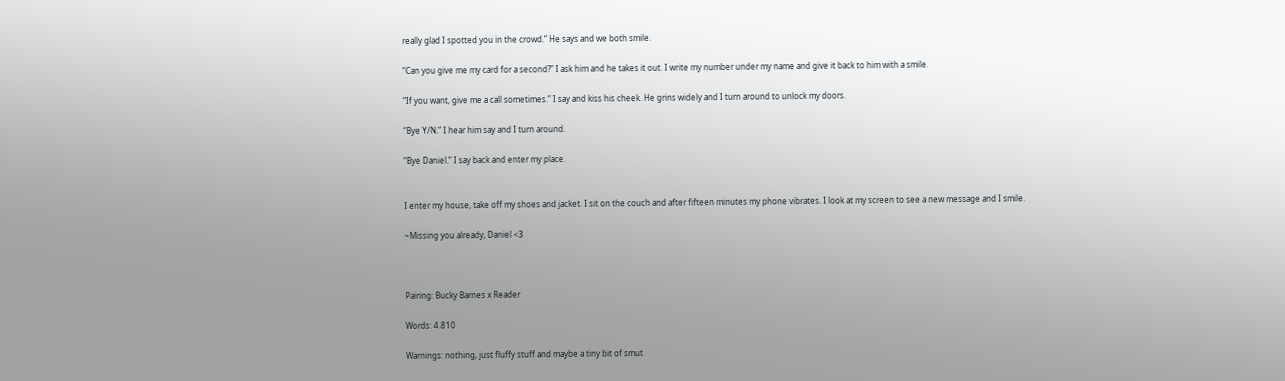really glad I spotted you in the crowd.” He says and we both smile.

“Can you give me my card for a second?” I ask him and he takes it out. I write my number under my name and give it back to him with a smile.

“If you want, give me a call sometimes.” I say and kiss his cheek. He grins widely and I turn around to unlock my doors.

“Bye Y/N.” I hear him say and I turn around.

“Bye Daniel.” I say back and enter my place.


I enter my house, take off my shoes and jacket. I sit on the couch and after fifteen minutes my phone vibrates. I look at my screen to see a new message and I smile.

~Missing you already, Daniel <3



Pairing: Bucky Barnes x Reader

Words: 4.810

Warnings: nothing, just fluffy stuff and maybe a tiny bit of smut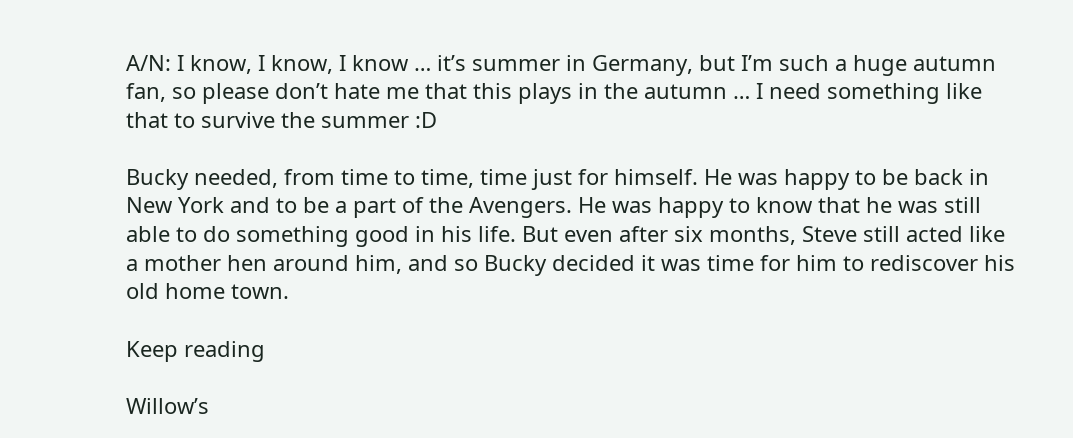A/N: I know, I know, I know … it’s summer in Germany, but I’m such a huge autumn fan, so please don’t hate me that this plays in the autumn … I need something like that to survive the summer :D

Bucky needed, from time to time, time just for himself. He was happy to be back in New York and to be a part of the Avengers. He was happy to know that he was still able to do something good in his life. But even after six months, Steve still acted like a mother hen around him, and so Bucky decided it was time for him to rediscover his old home town.

Keep reading

Willow’s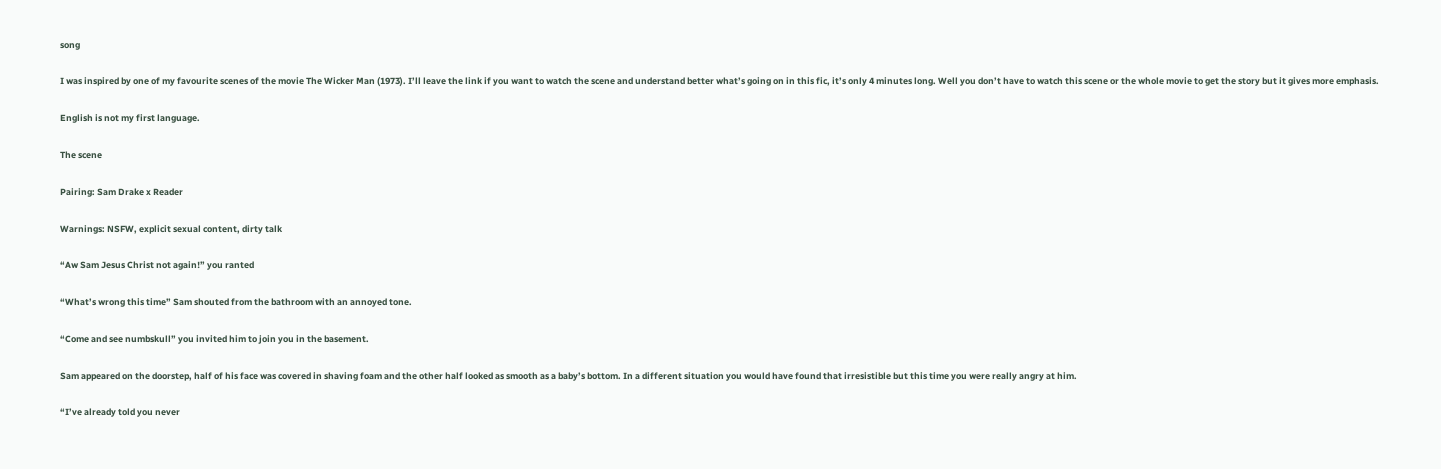song

I was inspired by one of my favourite scenes of the movie The Wicker Man (1973). I’ll leave the link if you want to watch the scene and understand better what’s going on in this fic, it’s only 4 minutes long. Well you don’t have to watch this scene or the whole movie to get the story but it gives more emphasis.

English is not my first language.

The scene

Pairing: Sam Drake x Reader

Warnings: NSFW, explicit sexual content, dirty talk

“Aw Sam Jesus Christ not again!” you ranted

“What’s wrong this time” Sam shouted from the bathroom with an annoyed tone.

“Come and see numbskull” you invited him to join you in the basement.

Sam appeared on the doorstep, half of his face was covered in shaving foam and the other half looked as smooth as a baby’s bottom. In a different situation you would have found that irresistible but this time you were really angry at him.

“I’ve already told you never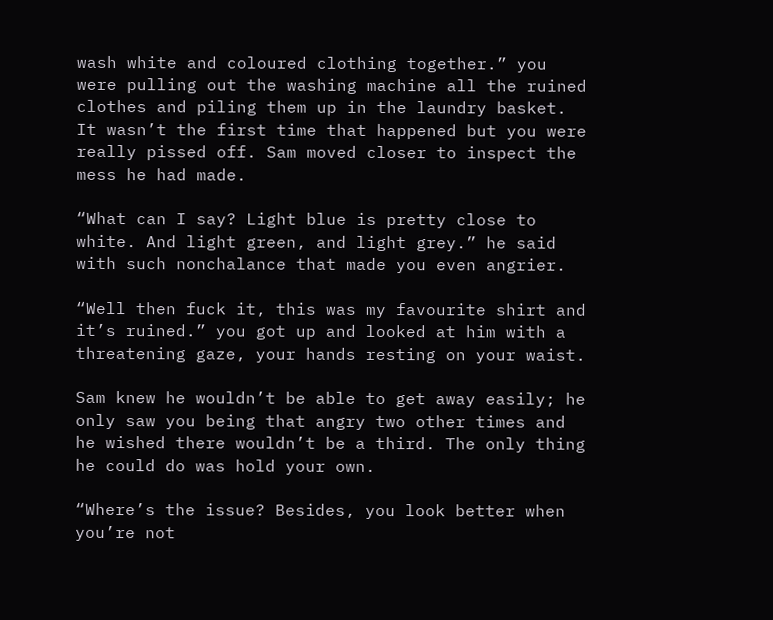wash white and coloured clothing together.” you were pulling out the washing machine all the ruined clothes and piling them up in the laundry basket. It wasn’t the first time that happened but you were really pissed off. Sam moved closer to inspect the mess he had made.

“What can I say? Light blue is pretty close to white. And light green, and light grey.” he said with such nonchalance that made you even angrier.

“Well then fuck it, this was my favourite shirt and it’s ruined.” you got up and looked at him with a threatening gaze, your hands resting on your waist.

Sam knew he wouldn’t be able to get away easily; he only saw you being that angry two other times and he wished there wouldn’t be a third. The only thing he could do was hold your own.

“Where’s the issue? Besides, you look better when you’re not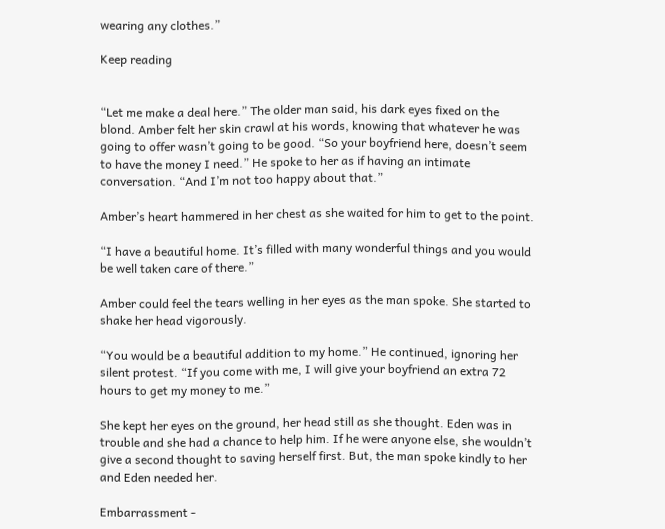wearing any clothes.”

Keep reading


“Let me make a deal here.” The older man said, his dark eyes fixed on the blond. Amber felt her skin crawl at his words, knowing that whatever he was going to offer wasn’t going to be good. “So your boyfriend here, doesn’t seem to have the money I need.” He spoke to her as if having an intimate conversation. “And I’m not too happy about that.”

Amber’s heart hammered in her chest as she waited for him to get to the point.

“I have a beautiful home. It’s filled with many wonderful things and you would be well taken care of there.”

Amber could feel the tears welling in her eyes as the man spoke. She started to shake her head vigorously.

“You would be a beautiful addition to my home.” He continued, ignoring her silent protest. “If you come with me, I will give your boyfriend an extra 72 hours to get my money to me.”

She kept her eyes on the ground, her head still as she thought. Eden was in trouble and she had a chance to help him. If he were anyone else, she wouldn’t give a second thought to saving herself first. But, the man spoke kindly to her and Eden needed her.

Embarrassment -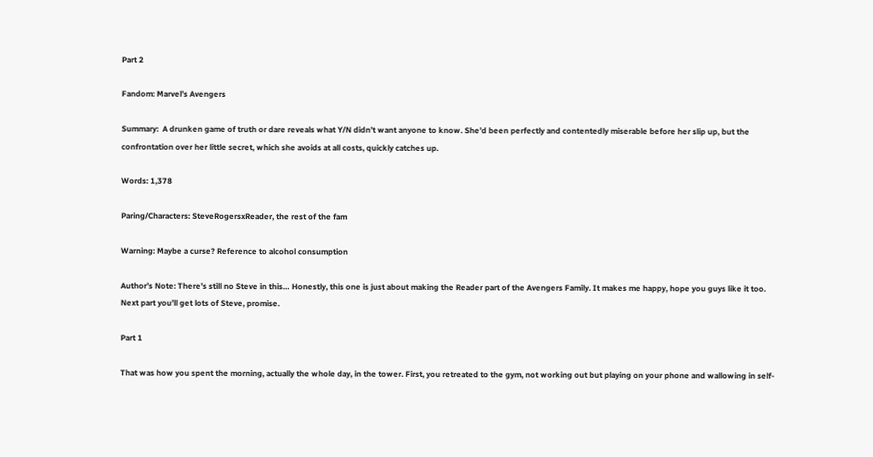Part 2

Fandom: Marvel’s Avengers

Summary:  A drunken game of truth or dare reveals what Y/N didn’t want anyone to know. She’d been perfectly and contentedly miserable before her slip up, but the confrontation over her little secret, which she avoids at all costs, quickly catches up.

Words: 1,378

Paring/Characters: SteveRogersxReader, the rest of the fam

Warning: Maybe a curse? Reference to alcohol consumption

Author’s Note: There’s still no Steve in this… Honestly, this one is just about making the Reader part of the Avengers Family. It makes me happy, hope you guys like it too. Next part you’ll get lots of Steve, promise.

Part 1

That was how you spent the morning, actually the whole day, in the tower. First, you retreated to the gym, not working out but playing on your phone and wallowing in self-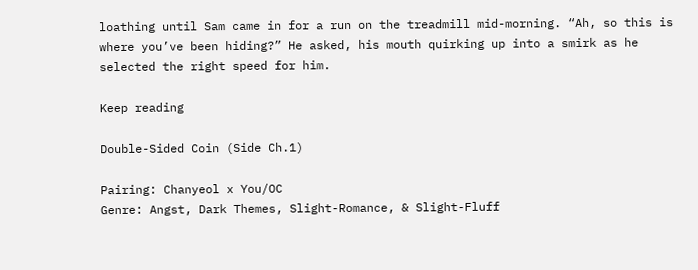loathing until Sam came in for a run on the treadmill mid-morning. “Ah, so this is where you’ve been hiding?” He asked, his mouth quirking up into a smirk as he selected the right speed for him.

Keep reading

Double-Sided Coin (Side Ch.1)

Pairing: Chanyeol x You/OC
Genre: Angst, Dark Themes, Slight-Romance, & Slight-Fluff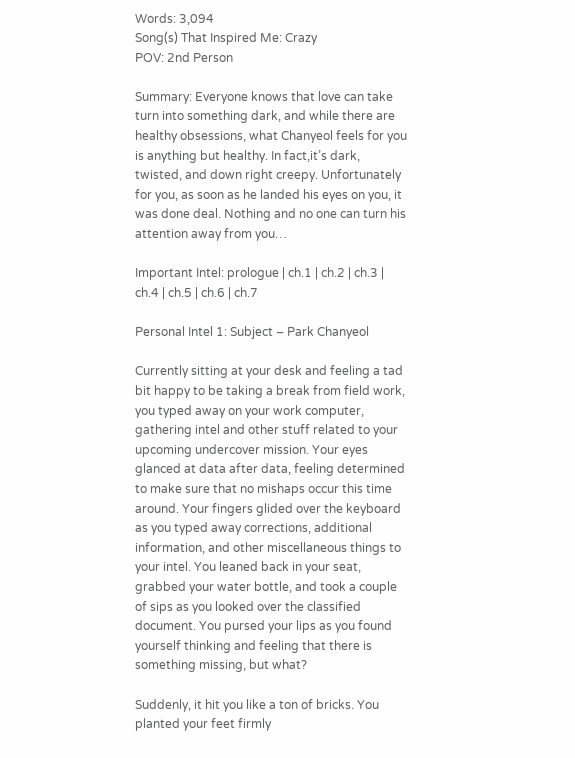Words: 3,094
Song(s) That Inspired Me: Crazy
POV: 2nd Person

Summary: Everyone knows that love can take turn into something dark, and while there are healthy obsessions, what Chanyeol feels for you is anything but healthy. In fact,it’s dark, twisted, and down right creepy. Unfortunately for you, as soon as he landed his eyes on you, it was done deal. Nothing and no one can turn his attention away from you…

Important Intel: prologue | ch.1 | ch.2 | ch.3 | ch.4 | ch.5 | ch.6 | ch.7

Personal Intel 1: Subject – Park Chanyeol

Currently sitting at your desk and feeling a tad bit happy to be taking a break from field work, you typed away on your work computer, gathering intel and other stuff related to your upcoming undercover mission. Your eyes glanced at data after data, feeling determined to make sure that no mishaps occur this time around. Your fingers glided over the keyboard as you typed away corrections, additional information, and other miscellaneous things to your intel. You leaned back in your seat, grabbed your water bottle, and took a couple of sips as you looked over the classified document. You pursed your lips as you found yourself thinking and feeling that there is something missing, but what?

Suddenly, it hit you like a ton of bricks. You planted your feet firmly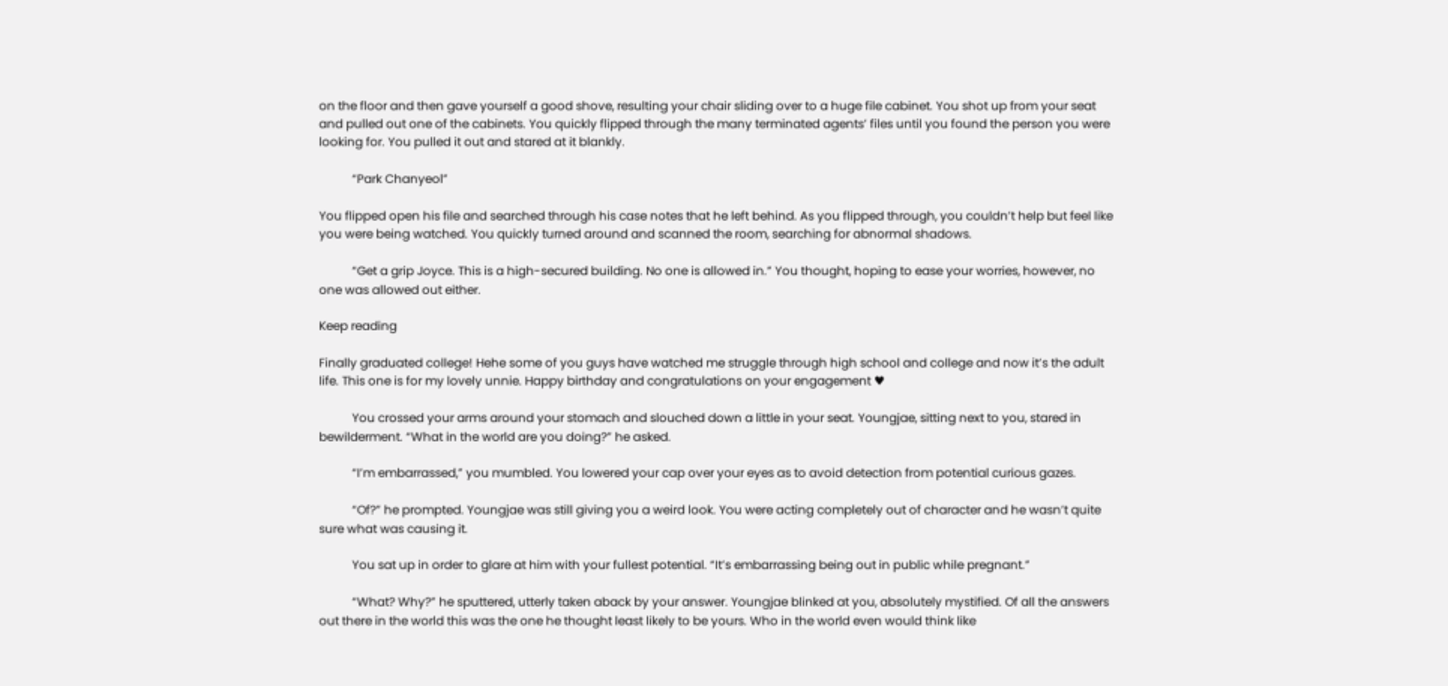on the floor and then gave yourself a good shove, resulting your chair sliding over to a huge file cabinet. You shot up from your seat and pulled out one of the cabinets. You quickly flipped through the many terminated agents’ files until you found the person you were looking for. You pulled it out and stared at it blankly.

           “Park Chanyeol”

You flipped open his file and searched through his case notes that he left behind. As you flipped through, you couldn’t help but feel like you were being watched. You quickly turned around and scanned the room, searching for abnormal shadows.

           “Get a grip Joyce. This is a high-secured building. No one is allowed in.” You thought, hoping to ease your worries, however, no one was allowed out either.

Keep reading

Finally graduated college! Hehe some of you guys have watched me struggle through high school and college and now it’s the adult life. This one is for my lovely unnie. Happy birthday and congratulations on your engagement ♥

           You crossed your arms around your stomach and slouched down a little in your seat. Youngjae, sitting next to you, stared in bewilderment. “What in the world are you doing?” he asked.

           “I’m embarrassed,” you mumbled. You lowered your cap over your eyes as to avoid detection from potential curious gazes.

           “Of?” he prompted. Youngjae was still giving you a weird look. You were acting completely out of character and he wasn’t quite sure what was causing it.

           You sat up in order to glare at him with your fullest potential. “It’s embarrassing being out in public while pregnant.”

           “What? Why?” he sputtered, utterly taken aback by your answer. Youngjae blinked at you, absolutely mystified. Of all the answers out there in the world this was the one he thought least likely to be yours. Who in the world even would think like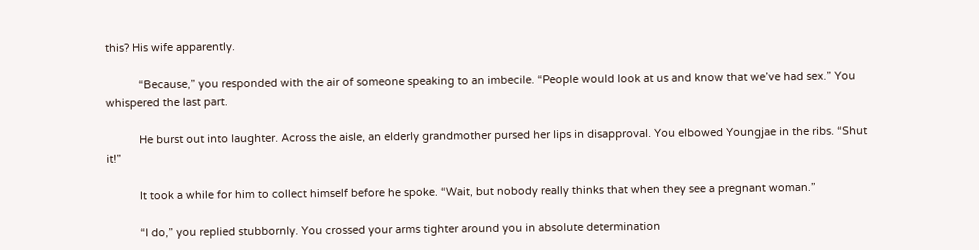this? His wife apparently.

           “Because,” you responded with the air of someone speaking to an imbecile. “People would look at us and know that we’ve had sex.” You whispered the last part.

           He burst out into laughter. Across the aisle, an elderly grandmother pursed her lips in disapproval. You elbowed Youngjae in the ribs. “Shut it!”

           It took a while for him to collect himself before he spoke. “Wait, but nobody really thinks that when they see a pregnant woman.”

           “I do,” you replied stubbornly. You crossed your arms tighter around you in absolute determination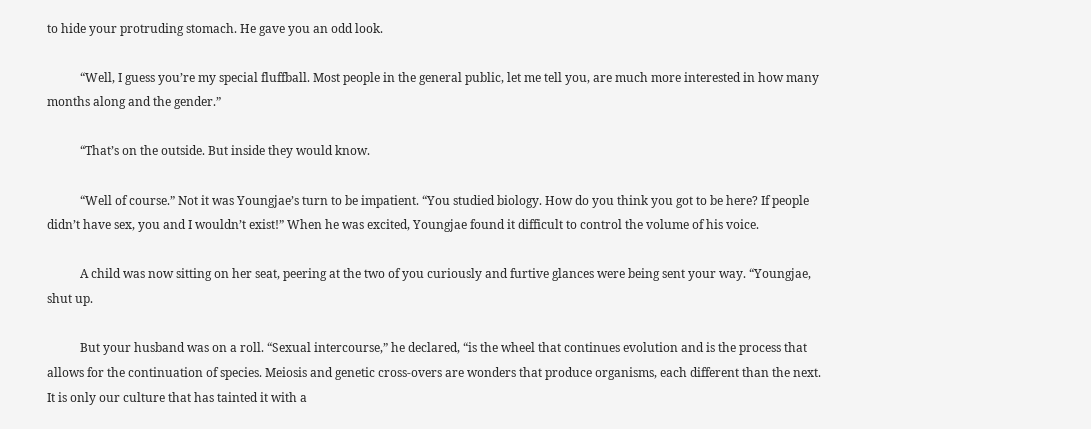to hide your protruding stomach. He gave you an odd look.

           “Well, I guess you’re my special fluffball. Most people in the general public, let me tell you, are much more interested in how many months along and the gender.”

           “That’s on the outside. But inside they would know.

           “Well of course.” Not it was Youngjae’s turn to be impatient. “You studied biology. How do you think you got to be here? If people didn’t have sex, you and I wouldn’t exist!” When he was excited, Youngjae found it difficult to control the volume of his voice.

           A child was now sitting on her seat, peering at the two of you curiously and furtive glances were being sent your way. “Youngjae, shut up.

           But your husband was on a roll. “Sexual intercourse,” he declared, “is the wheel that continues evolution and is the process that allows for the continuation of species. Meiosis and genetic cross-overs are wonders that produce organisms, each different than the next. It is only our culture that has tainted it with a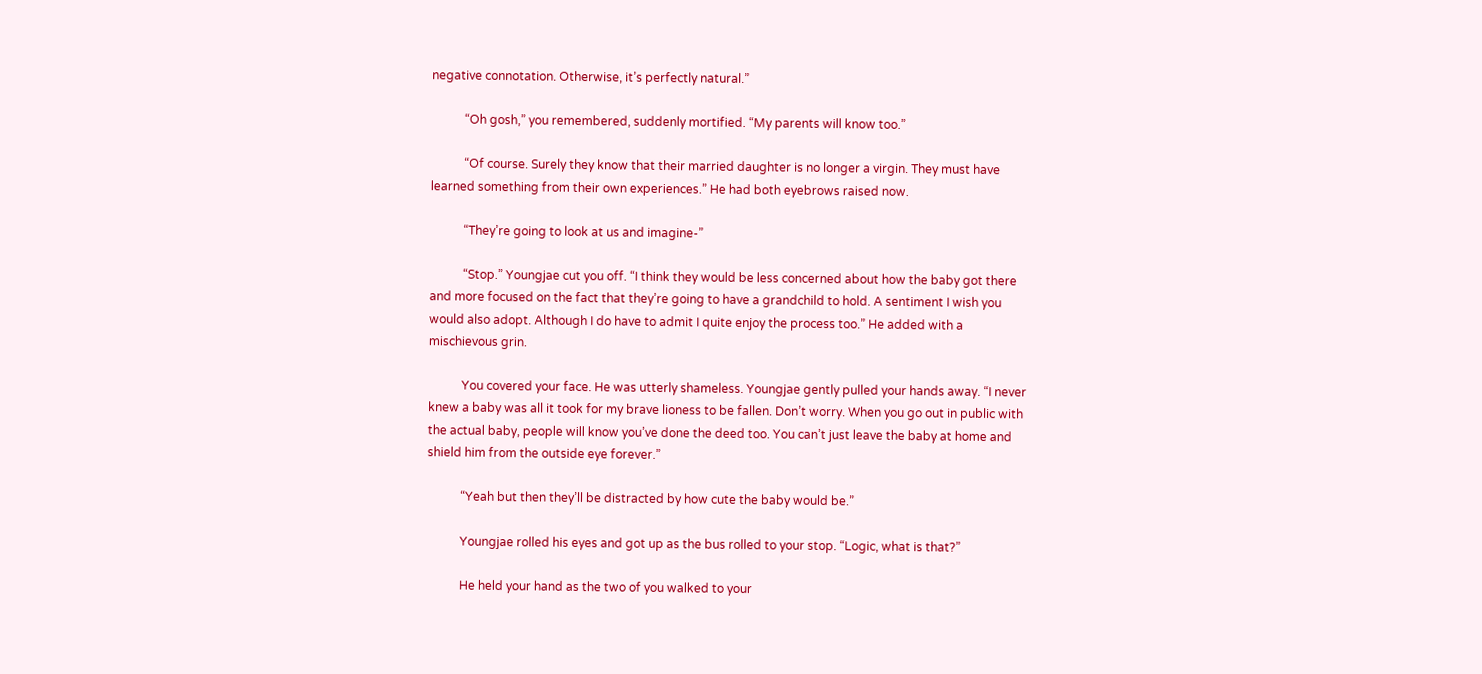negative connotation. Otherwise, it’s perfectly natural.”

           “Oh gosh,” you remembered, suddenly mortified. “My parents will know too.”

           “Of course. Surely they know that their married daughter is no longer a virgin. They must have learned something from their own experiences.” He had both eyebrows raised now.

           “They’re going to look at us and imagine-”

           “Stop.” Youngjae cut you off. “I think they would be less concerned about how the baby got there and more focused on the fact that they’re going to have a grandchild to hold. A sentiment I wish you would also adopt. Although I do have to admit I quite enjoy the process too.” He added with a mischievous grin.

           You covered your face. He was utterly shameless. Youngjae gently pulled your hands away. “I never knew a baby was all it took for my brave lioness to be fallen. Don’t worry. When you go out in public with the actual baby, people will know you’ve done the deed too. You can’t just leave the baby at home and shield him from the outside eye forever.”

           “Yeah but then they’ll be distracted by how cute the baby would be.”

           Youngjae rolled his eyes and got up as the bus rolled to your stop. “Logic, what is that?”

           He held your hand as the two of you walked to your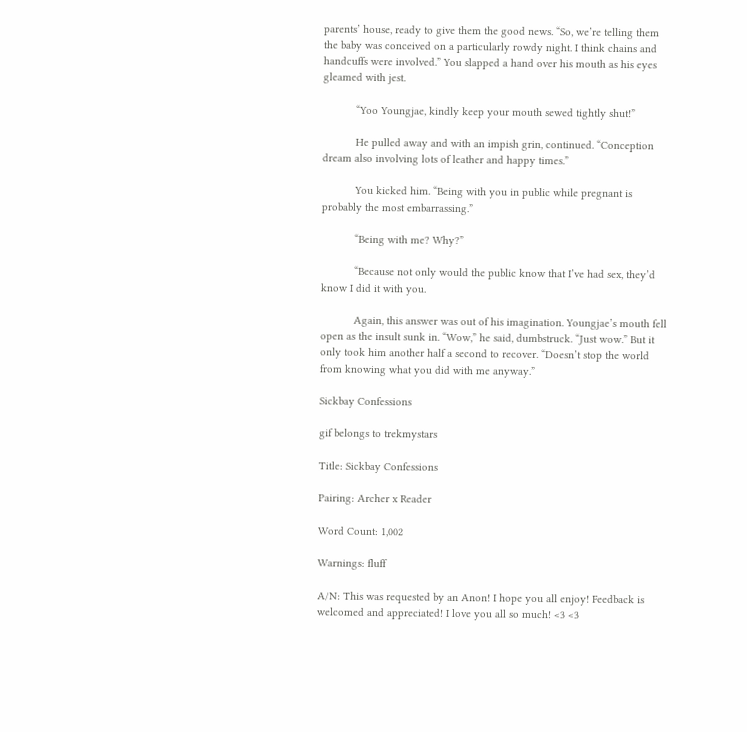parents’ house, ready to give them the good news. “So, we’re telling them the baby was conceived on a particularly rowdy night. I think chains and handcuffs were involved.” You slapped a hand over his mouth as his eyes gleamed with jest.

           “Yoo Youngjae, kindly keep your mouth sewed tightly shut!”

           He pulled away and with an impish grin, continued. “Conception dream also involving lots of leather and happy times.”

           You kicked him. “Being with you in public while pregnant is probably the most embarrassing.”

           “Being with me? Why?”

           “Because not only would the public know that I’ve had sex, they’d know I did it with you.

           Again, this answer was out of his imagination. Youngjae’s mouth fell open as the insult sunk in. “Wow,” he said, dumbstruck. “Just wow.” But it only took him another half a second to recover. “Doesn’t stop the world from knowing what you did with me anyway.”

Sickbay Confessions

gif belongs to trekmystars

Title: Sickbay Confessions

Pairing: Archer x Reader

Word Count: 1,002

Warnings: fluff

A/N: This was requested by an Anon! I hope you all enjoy! Feedback is welcomed and appreciated! I love you all so much! <3 <3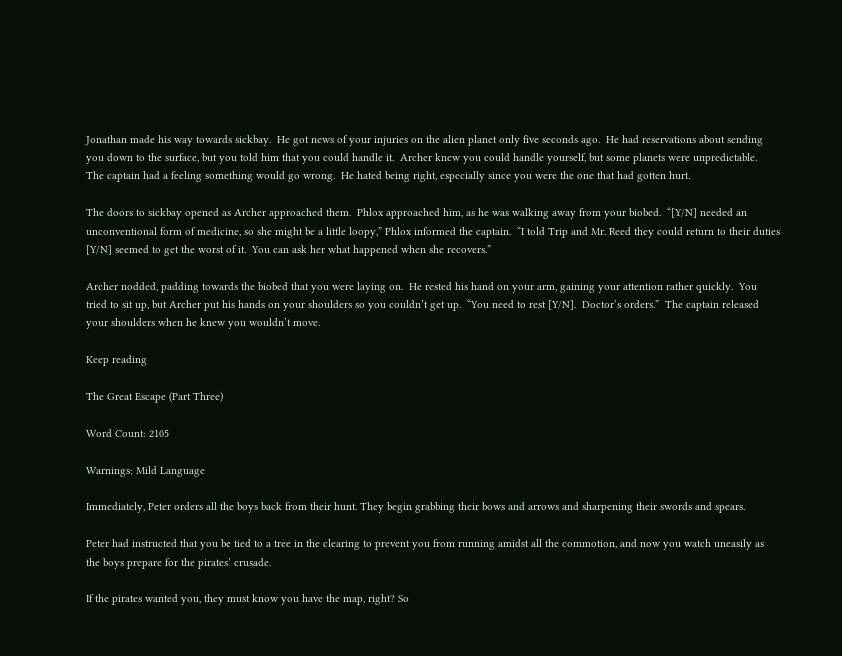Jonathan made his way towards sickbay.  He got news of your injuries on the alien planet only five seconds ago.  He had reservations about sending you down to the surface, but you told him that you could handle it.  Archer knew you could handle yourself, but some planets were unpredictable.  The captain had a feeling something would go wrong.  He hated being right, especially since you were the one that had gotten hurt.

The doors to sickbay opened as Archer approached them.  Phlox approached him, as he was walking away from your biobed.  “[Y/N] needed an unconventional form of medicine, so she might be a little loopy,” Phlox informed the captain.  “I told Trip and Mr. Reed they could return to their duties  [Y/N] seemed to get the worst of it.  You can ask her what happened when she recovers.”

Archer nodded, padding towards the biobed that you were laying on.  He rested his hand on your arm, gaining your attention rather quickly.  You tried to sit up, but Archer put his hands on your shoulders so you couldn’t get up.  “You need to rest [Y/N].  Doctor’s orders.”  The captain released your shoulders when he knew you wouldn’t move.

Keep reading

The Great Escape (Part Three)

Word Count: 2105

Warnings: Mild Language

Immediately, Peter orders all the boys back from their hunt. They begin grabbing their bows and arrows and sharpening their swords and spears.

Peter had instructed that you be tied to a tree in the clearing to prevent you from running amidst all the commotion, and now you watch uneasily as the boys prepare for the pirates’ crusade.

If the pirates wanted you, they must know you have the map, right? So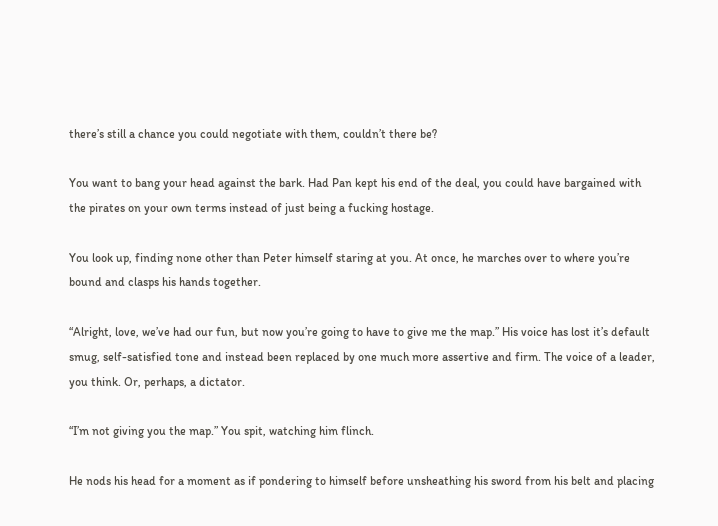there’s still a chance you could negotiate with them, couldn’t there be?

You want to bang your head against the bark. Had Pan kept his end of the deal, you could have bargained with the pirates on your own terms instead of just being a fucking hostage.

You look up, finding none other than Peter himself staring at you. At once, he marches over to where you’re bound and clasps his hands together.

“Alright, love, we’ve had our fun, but now you’re going to have to give me the map.” His voice has lost it’s default smug, self-satisfied tone and instead been replaced by one much more assertive and firm. The voice of a leader, you think. Or, perhaps, a dictator.

“I’m not giving you the map.” You spit, watching him flinch.

He nods his head for a moment as if pondering to himself before unsheathing his sword from his belt and placing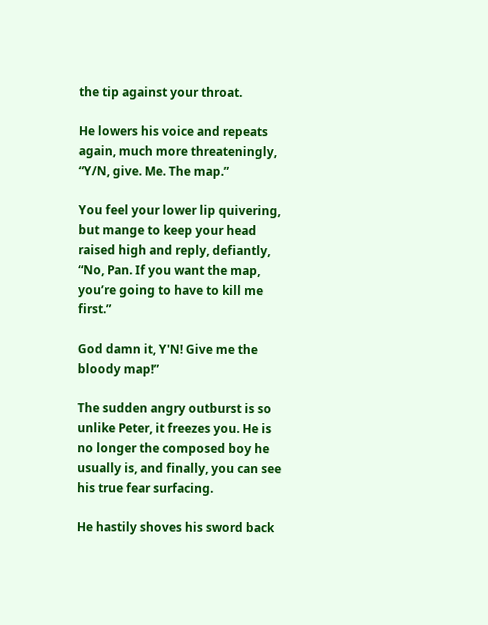the tip against your throat.

He lowers his voice and repeats again, much more threateningly, “Y/N, give. Me. The map.”

You feel your lower lip quivering, but mange to keep your head raised high and reply, defiantly, “No, Pan. If you want the map, you’re going to have to kill me first.”

God damn it, Y'N! Give me the bloody map!”

The sudden angry outburst is so unlike Peter, it freezes you. He is no longer the composed boy he usually is, and finally, you can see his true fear surfacing.

He hastily shoves his sword back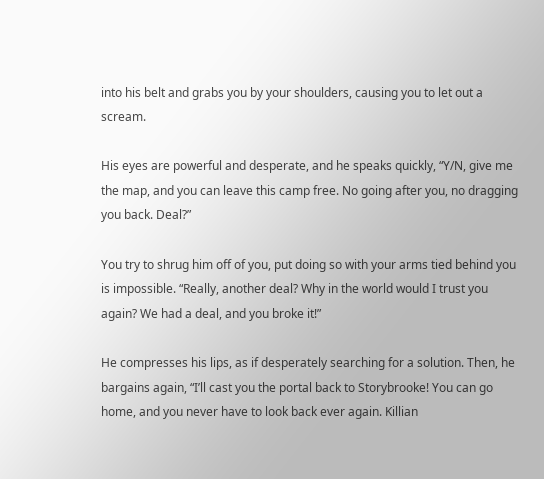into his belt and grabs you by your shoulders, causing you to let out a scream.

His eyes are powerful and desperate, and he speaks quickly, “Y/N, give me the map, and you can leave this camp free. No going after you, no dragging you back. Deal?”

You try to shrug him off of you, put doing so with your arms tied behind you is impossible. “Really, another deal? Why in the world would I trust you again? We had a deal, and you broke it!”

He compresses his lips, as if desperately searching for a solution. Then, he bargains again, “I’ll cast you the portal back to Storybrooke! You can go home, and you never have to look back ever again. Killian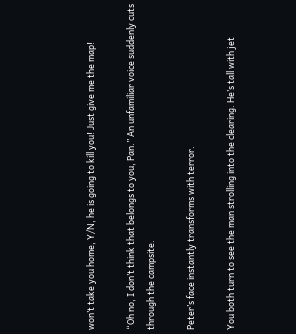won’t take you home, Y/N, he is going to kill you! Just give me the map!

“Oh no, I don’t think that belongs to you, Pan.” An unfamiliar voice suddenly cuts through the campsite.

Peter’s face instantly transforms with terror.

You both turn to see the man strolling into the clearing. He’s tall with jet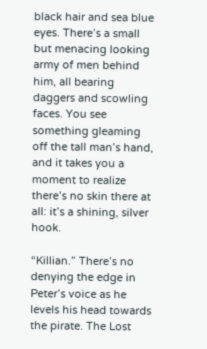black hair and sea blue eyes. There’s a small but menacing looking army of men behind him, all bearing daggers and scowling faces. You see something gleaming off the tall man’s hand, and it takes you a moment to realize there’s no skin there at all: it’s a shining, silver hook.

“Killian.” There’s no denying the edge in Peter’s voice as he levels his head towards the pirate. The Lost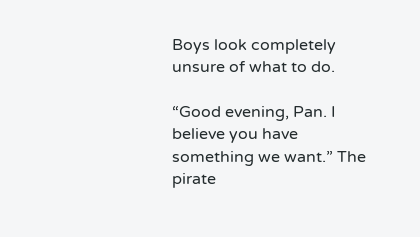Boys look completely unsure of what to do.

“Good evening, Pan. I believe you have something we want.” The pirate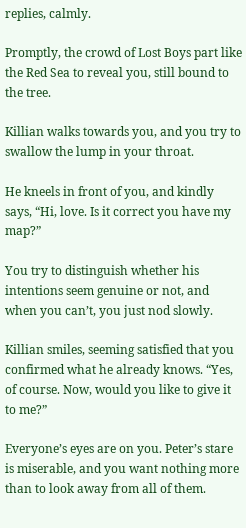replies, calmly.

Promptly, the crowd of Lost Boys part like the Red Sea to reveal you, still bound to the tree.

Killian walks towards you, and you try to swallow the lump in your throat.

He kneels in front of you, and kindly says, “Hi, love. Is it correct you have my map?”

You try to distinguish whether his intentions seem genuine or not, and when you can’t, you just nod slowly.

Killian smiles, seeming satisfied that you confirmed what he already knows. “Yes, of course. Now, would you like to give it to me?”

Everyone’s eyes are on you. Peter’s stare is miserable, and you want nothing more than to look away from all of them.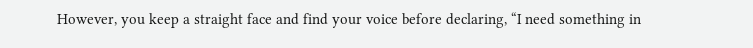However, you keep a straight face and find your voice before declaring, “I need something in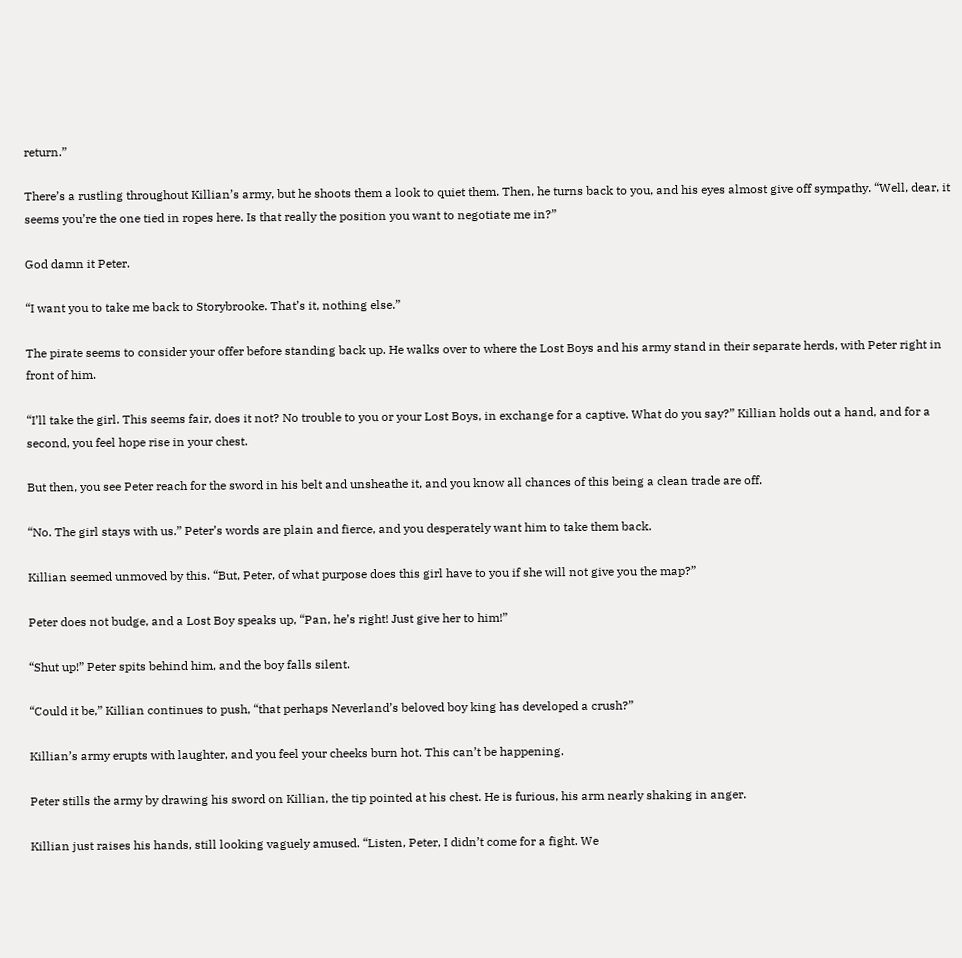return.”

There’s a rustling throughout Killian’s army, but he shoots them a look to quiet them. Then, he turns back to you, and his eyes almost give off sympathy. “Well, dear, it seems you’re the one tied in ropes here. Is that really the position you want to negotiate me in?”

God damn it Peter.

“I want you to take me back to Storybrooke. That’s it, nothing else.”

The pirate seems to consider your offer before standing back up. He walks over to where the Lost Boys and his army stand in their separate herds, with Peter right in front of him.

“I’ll take the girl. This seems fair, does it not? No trouble to you or your Lost Boys, in exchange for a captive. What do you say?” Killian holds out a hand, and for a second, you feel hope rise in your chest.

But then, you see Peter reach for the sword in his belt and unsheathe it, and you know all chances of this being a clean trade are off.

“No. The girl stays with us.” Peter’s words are plain and fierce, and you desperately want him to take them back.

Killian seemed unmoved by this. “But, Peter, of what purpose does this girl have to you if she will not give you the map?”

Peter does not budge, and a Lost Boy speaks up, “Pan, he’s right! Just give her to him!”

“Shut up!” Peter spits behind him, and the boy falls silent.

“Could it be,” Killian continues to push, “that perhaps Neverland’s beloved boy king has developed a crush?”

Killian’s army erupts with laughter, and you feel your cheeks burn hot. This can’t be happening.

Peter stills the army by drawing his sword on Killian, the tip pointed at his chest. He is furious, his arm nearly shaking in anger.

Killian just raises his hands, still looking vaguely amused. “Listen, Peter, I didn’t come for a fight. We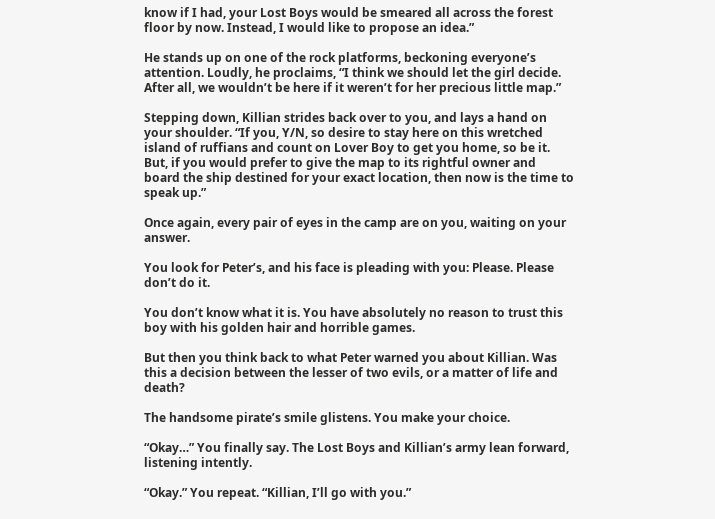know if I had, your Lost Boys would be smeared all across the forest floor by now. Instead, I would like to propose an idea.”

He stands up on one of the rock platforms, beckoning everyone’s attention. Loudly, he proclaims, “I think we should let the girl decide. After all, we wouldn’t be here if it weren’t for her precious little map.”

Stepping down, Killian strides back over to you, and lays a hand on your shoulder. “If you, Y/N, so desire to stay here on this wretched island of ruffians and count on Lover Boy to get you home, so be it. But, if you would prefer to give the map to its rightful owner and board the ship destined for your exact location, then now is the time to speak up.”

Once again, every pair of eyes in the camp are on you, waiting on your answer.

You look for Peter’s, and his face is pleading with you: Please. Please don’t do it.

You don’t know what it is. You have absolutely no reason to trust this boy with his golden hair and horrible games.

But then you think back to what Peter warned you about Killian. Was this a decision between the lesser of two evils, or a matter of life and death?

The handsome pirate’s smile glistens. You make your choice.

“Okay…” You finally say. The Lost Boys and Killian’s army lean forward, listening intently.

“Okay.” You repeat. “Killian, I’ll go with you.”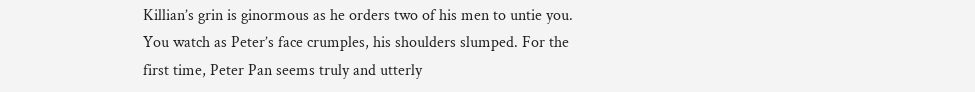Killian’s grin is ginormous as he orders two of his men to untie you. You watch as Peter’s face crumples, his shoulders slumped. For the first time, Peter Pan seems truly and utterly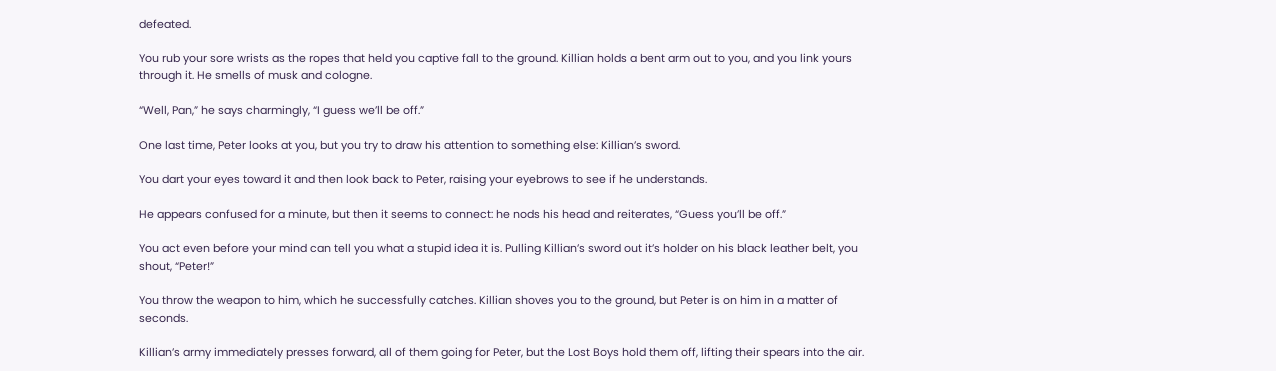defeated.

You rub your sore wrists as the ropes that held you captive fall to the ground. Killian holds a bent arm out to you, and you link yours through it. He smells of musk and cologne.

“Well, Pan,” he says charmingly, “I guess we’ll be off.”

One last time, Peter looks at you, but you try to draw his attention to something else: Killian’s sword.

You dart your eyes toward it and then look back to Peter, raising your eyebrows to see if he understands.

He appears confused for a minute, but then it seems to connect: he nods his head and reiterates, “Guess you’ll be off.”

You act even before your mind can tell you what a stupid idea it is. Pulling Killian’s sword out it’s holder on his black leather belt, you shout, “Peter!”

You throw the weapon to him, which he successfully catches. Killian shoves you to the ground, but Peter is on him in a matter of seconds.

Killian’s army immediately presses forward, all of them going for Peter, but the Lost Boys hold them off, lifting their spears into the air.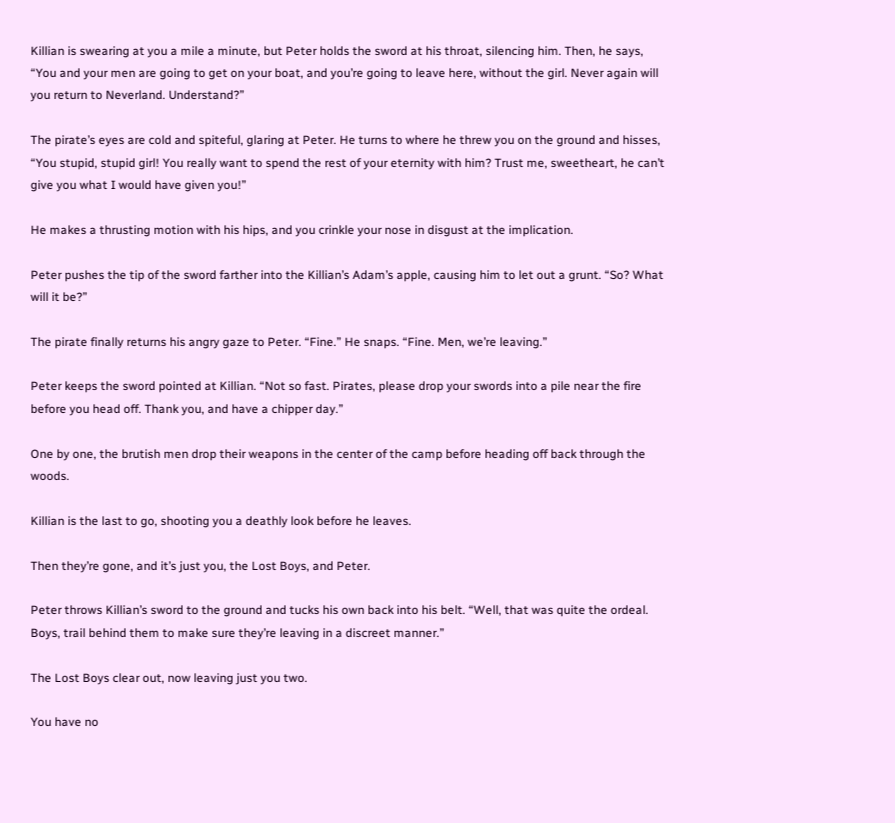Killian is swearing at you a mile a minute, but Peter holds the sword at his throat, silencing him. Then, he says, “You and your men are going to get on your boat, and you’re going to leave here, without the girl. Never again will you return to Neverland. Understand?”

The pirate’s eyes are cold and spiteful, glaring at Peter. He turns to where he threw you on the ground and hisses, “You stupid, stupid girl! You really want to spend the rest of your eternity with him? Trust me, sweetheart, he can’t give you what I would have given you!”

He makes a thrusting motion with his hips, and you crinkle your nose in disgust at the implication.

Peter pushes the tip of the sword farther into the Killian’s Adam’s apple, causing him to let out a grunt. “So? What will it be?”

The pirate finally returns his angry gaze to Peter. “Fine.” He snaps. “Fine. Men, we’re leaving.”

Peter keeps the sword pointed at Killian. “Not so fast. Pirates, please drop your swords into a pile near the fire before you head off. Thank you, and have a chipper day.”

One by one, the brutish men drop their weapons in the center of the camp before heading off back through the woods.

Killian is the last to go, shooting you a deathly look before he leaves.

Then they’re gone, and it’s just you, the Lost Boys, and Peter.

Peter throws Killian’s sword to the ground and tucks his own back into his belt. “Well, that was quite the ordeal. Boys, trail behind them to make sure they’re leaving in a discreet manner.”

The Lost Boys clear out, now leaving just you two.

You have no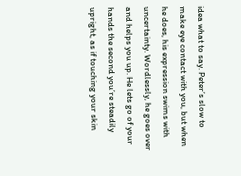idea what to say. Peter’s slow to make eye contact with you, but when he does, his expression swims with uncertainty. Wordlessly, he goes over and helps you up. He lets go of your hands the second you’re steadily upright, as if touching your skin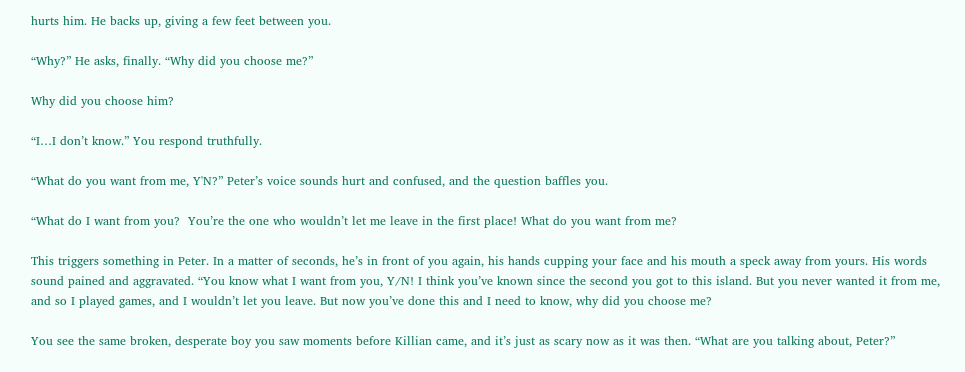hurts him. He backs up, giving a few feet between you.

“Why?” He asks, finally. “Why did you choose me?”

Why did you choose him?

“I…I don’t know.” You respond truthfully.

“What do you want from me, Y'N?” Peter’s voice sounds hurt and confused, and the question baffles you.

“What do I want from you?  You’re the one who wouldn’t let me leave in the first place! What do you want from me?

This triggers something in Peter. In a matter of seconds, he’s in front of you again, his hands cupping your face and his mouth a speck away from yours. His words sound pained and aggravated. “You know what I want from you, Y/N! I think you’ve known since the second you got to this island. But you never wanted it from me, and so I played games, and I wouldn’t let you leave. But now you’ve done this and I need to know, why did you choose me?

You see the same broken, desperate boy you saw moments before Killian came, and it’s just as scary now as it was then. “What are you talking about, Peter?”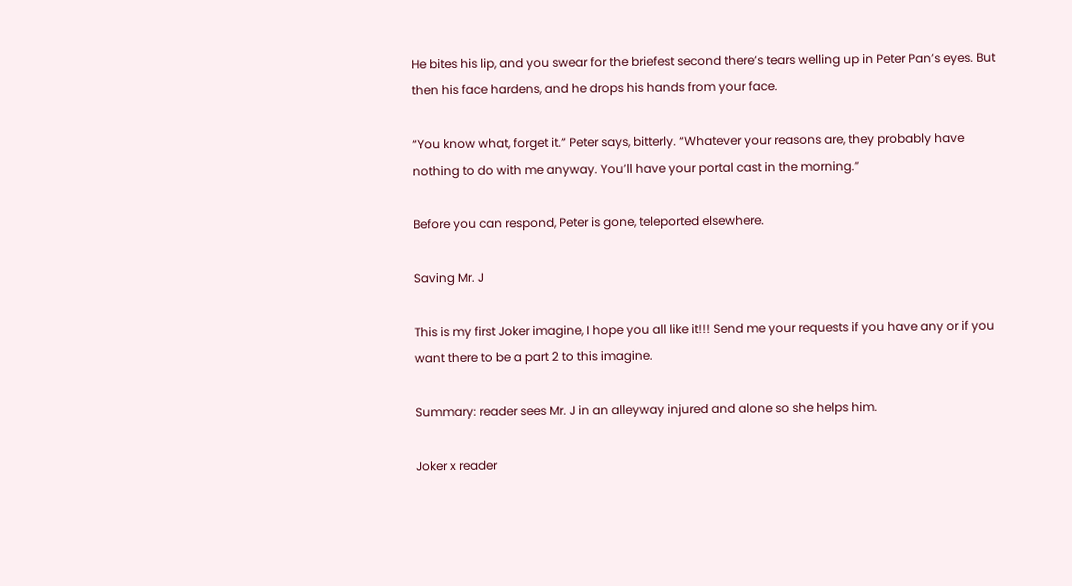He bites his lip, and you swear for the briefest second there’s tears welling up in Peter Pan’s eyes. But then his face hardens, and he drops his hands from your face.

“You know what, forget it.” Peter says, bitterly. “Whatever your reasons are, they probably have nothing to do with me anyway. You’ll have your portal cast in the morning.”

Before you can respond, Peter is gone, teleported elsewhere.

Saving Mr. J

This is my first Joker imagine, I hope you all like it!!! Send me your requests if you have any or if you want there to be a part 2 to this imagine.

Summary: reader sees Mr. J in an alleyway injured and alone so she helps him.

Joker x reader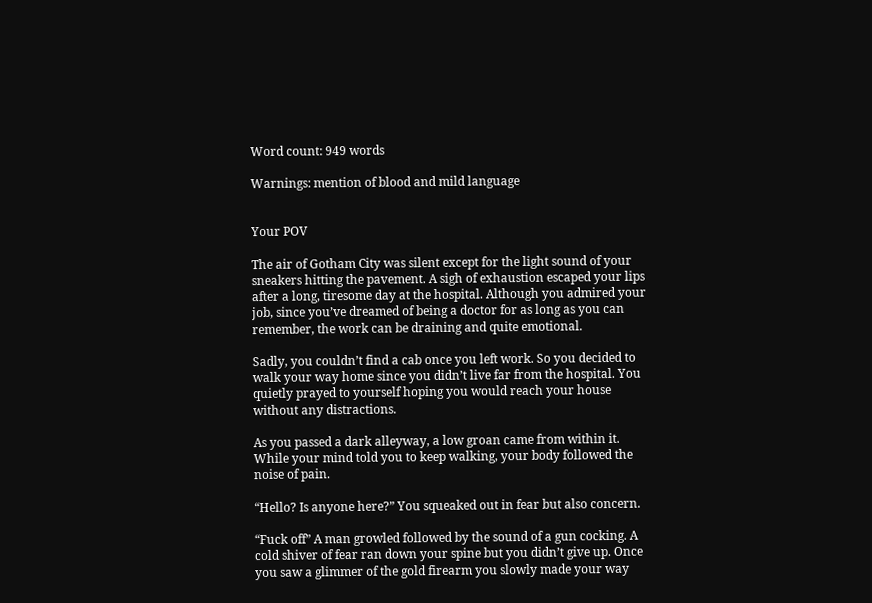Word count: 949 words

Warnings: mention of blood and mild language


Your POV

The air of Gotham City was silent except for the light sound of your sneakers hitting the pavement. A sigh of exhaustion escaped your lips after a long, tiresome day at the hospital. Although you admired your job, since you’ve dreamed of being a doctor for as long as you can remember, the work can be draining and quite emotional.

Sadly, you couldn’t find a cab once you left work. So you decided to walk your way home since you didn’t live far from the hospital. You quietly prayed to yourself hoping you would reach your house without any distractions.

As you passed a dark alleyway, a low groan came from within it. While your mind told you to keep walking, your body followed the noise of pain.

“Hello? Is anyone here?” You squeaked out in fear but also concern.

“Fuck off” A man growled followed by the sound of a gun cocking. A cold shiver of fear ran down your spine but you didn’t give up. Once you saw a glimmer of the gold firearm you slowly made your way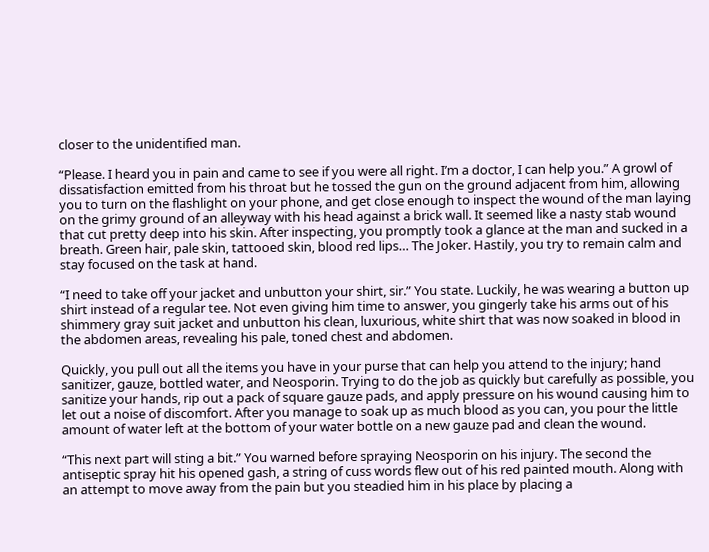closer to the unidentified man.

“Please. I heard you in pain and came to see if you were all right. I’m a doctor, I can help you.” A growl of dissatisfaction emitted from his throat but he tossed the gun on the ground adjacent from him, allowing you to turn on the flashlight on your phone, and get close enough to inspect the wound of the man laying on the grimy ground of an alleyway with his head against a brick wall. It seemed like a nasty stab wound that cut pretty deep into his skin. After inspecting, you promptly took a glance at the man and sucked in a breath. Green hair, pale skin, tattooed skin, blood red lips… The Joker. Hastily, you try to remain calm and stay focused on the task at hand.

“I need to take off your jacket and unbutton your shirt, sir.” You state. Luckily, he was wearing a button up shirt instead of a regular tee. Not even giving him time to answer, you gingerly take his arms out of his shimmery gray suit jacket and unbutton his clean, luxurious, white shirt that was now soaked in blood in the abdomen areas, revealing his pale, toned chest and abdomen.

Quickly, you pull out all the items you have in your purse that can help you attend to the injury; hand sanitizer, gauze, bottled water, and Neosporin. Trying to do the job as quickly but carefully as possible, you sanitize your hands, rip out a pack of square gauze pads, and apply pressure on his wound causing him to let out a noise of discomfort. After you manage to soak up as much blood as you can, you pour the little amount of water left at the bottom of your water bottle on a new gauze pad and clean the wound.

“This next part will sting a bit.” You warned before spraying Neosporin on his injury. The second the antiseptic spray hit his opened gash, a string of cuss words flew out of his red painted mouth. Along with an attempt to move away from the pain but you steadied him in his place by placing a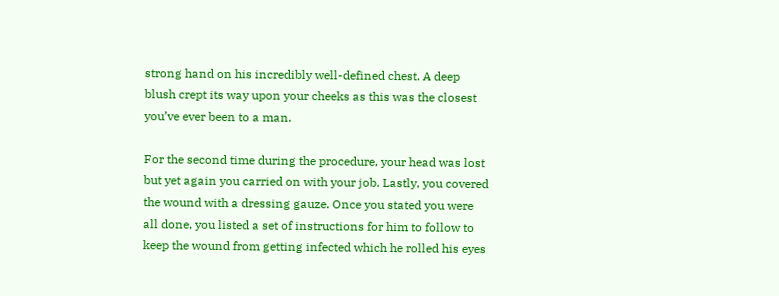strong hand on his incredibly well-defined chest. A deep blush crept its way upon your cheeks as this was the closest you’ve ever been to a man.

For the second time during the procedure, your head was lost but yet again you carried on with your job. Lastly, you covered the wound with a dressing gauze. Once you stated you were all done, you listed a set of instructions for him to follow to keep the wound from getting infected which he rolled his eyes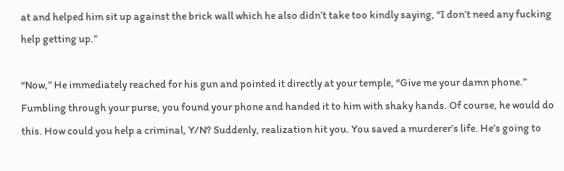at and helped him sit up against the brick wall which he also didn’t take too kindly saying, “I don’t need any fucking help getting up.”

“Now,” He immediately reached for his gun and pointed it directly at your temple, “Give me your damn phone.” Fumbling through your purse, you found your phone and handed it to him with shaky hands. Of course, he would do this. How could you help a criminal, Y/N? Suddenly, realization hit you. You saved a murderer’s life. He’s going to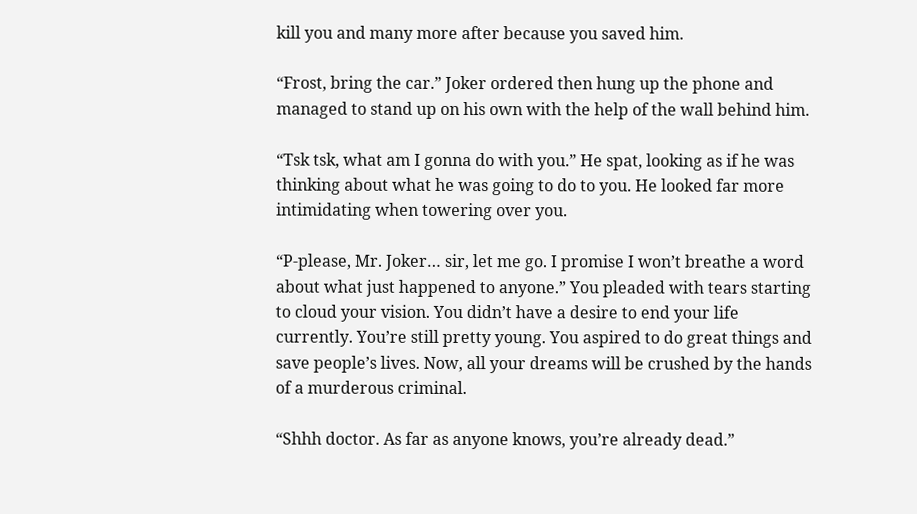kill you and many more after because you saved him.

“Frost, bring the car.” Joker ordered then hung up the phone and managed to stand up on his own with the help of the wall behind him.

“Tsk tsk, what am I gonna do with you.” He spat, looking as if he was thinking about what he was going to do to you. He looked far more intimidating when towering over you.

“P-please, Mr. Joker… sir, let me go. I promise I won’t breathe a word about what just happened to anyone.” You pleaded with tears starting to cloud your vision. You didn’t have a desire to end your life currently. You’re still pretty young. You aspired to do great things and save people’s lives. Now, all your dreams will be crushed by the hands of a murderous criminal.

“Shhh doctor. As far as anyone knows, you’re already dead.”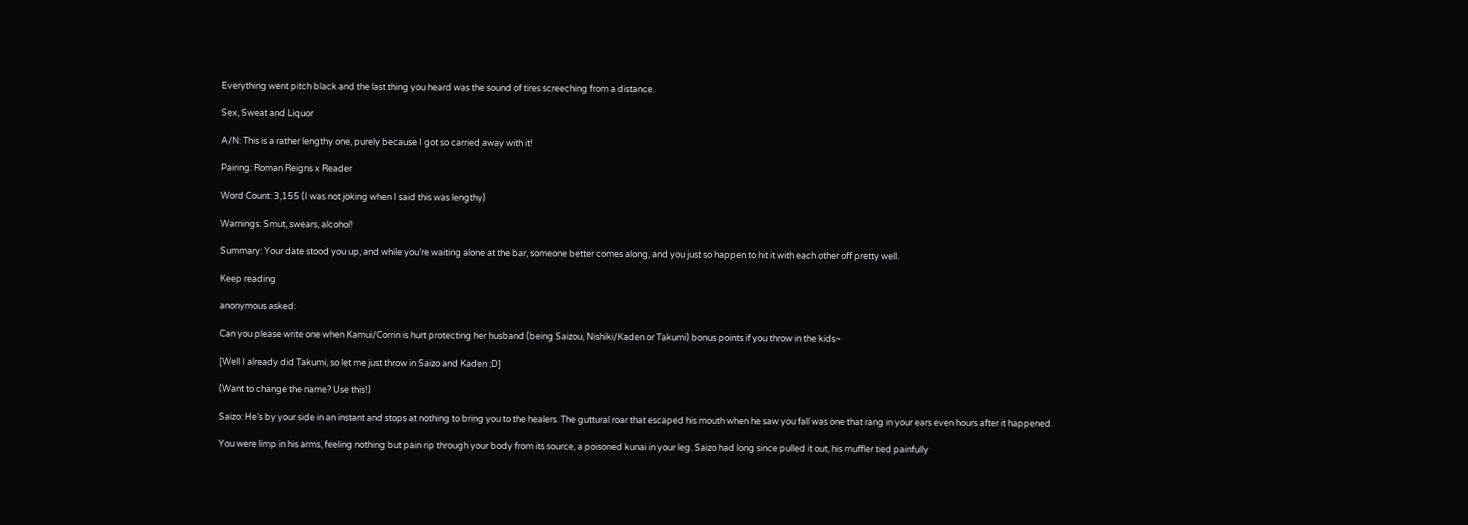Everything went pitch black and the last thing you heard was the sound of tires screeching from a distance.

Sex, Sweat and Liquor

A/N: This is a rather lengthy one, purely because I got so carried away with it!

Pairing: Roman Reigns x Reader

Word Count: 3,155 (I was not joking when I said this was lengthy)

Warnings: Smut, swears, alcohol!

Summary: Your date stood you up, and while you’re waiting alone at the bar, someone better comes along, and you just so happen to hit it with each other off pretty well.

Keep reading

anonymous asked:

Can you please write one when Kamui/Corrin is hurt protecting her husband (being Saizou, Nishiki/Kaden or Takumi) bonus points if you throw in the kids~

[Well I already did Takumi, so let me just throw in Saizo and Kaden ;D]

(Want to change the name? Use this!)

Saizo: He’s by your side in an instant and stops at nothing to bring you to the healers. The guttural roar that escaped his mouth when he saw you fall was one that rang in your ears even hours after it happened.

You were limp in his arms, feeling nothing but pain rip through your body from its source, a poisoned kunai in your leg. Saizo had long since pulled it out, his muffler tied painfully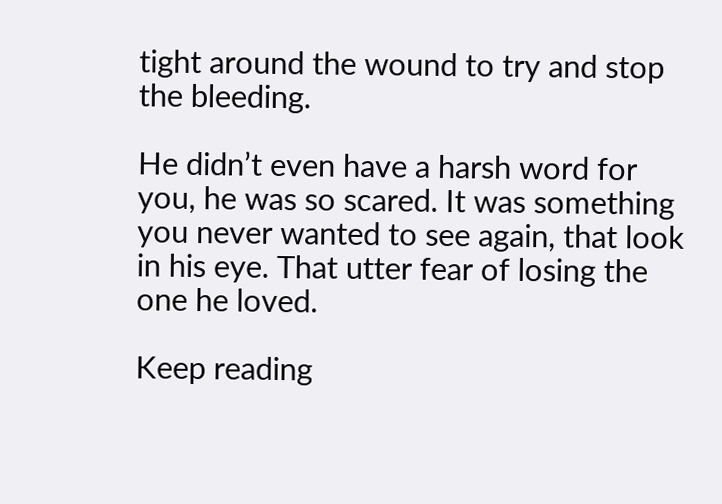tight around the wound to try and stop the bleeding.

He didn’t even have a harsh word for you, he was so scared. It was something you never wanted to see again, that look in his eye. That utter fear of losing the one he loved.

Keep reading